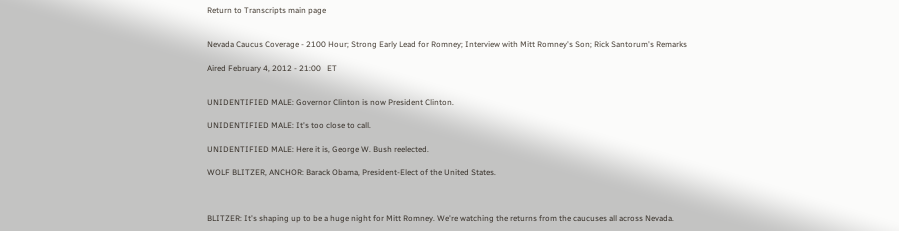Return to Transcripts main page


Nevada Caucus Coverage - 2100 Hour; Strong Early Lead for Romney; Interview with Mitt Romney's Son; Rick Santorum's Remarks

Aired February 4, 2012 - 21:00   ET


UNIDENTIFIED MALE: Governor Clinton is now President Clinton.

UNIDENTIFIED MALE: It's too close to call.

UNIDENTIFIED MALE: Here it is, George W. Bush reelected.

WOLF BLITZER, ANCHOR: Barack Obama, President-Elect of the United States.



BLITZER: It's shaping up to be a huge night for Mitt Romney. We're watching the returns from the caucuses all across Nevada.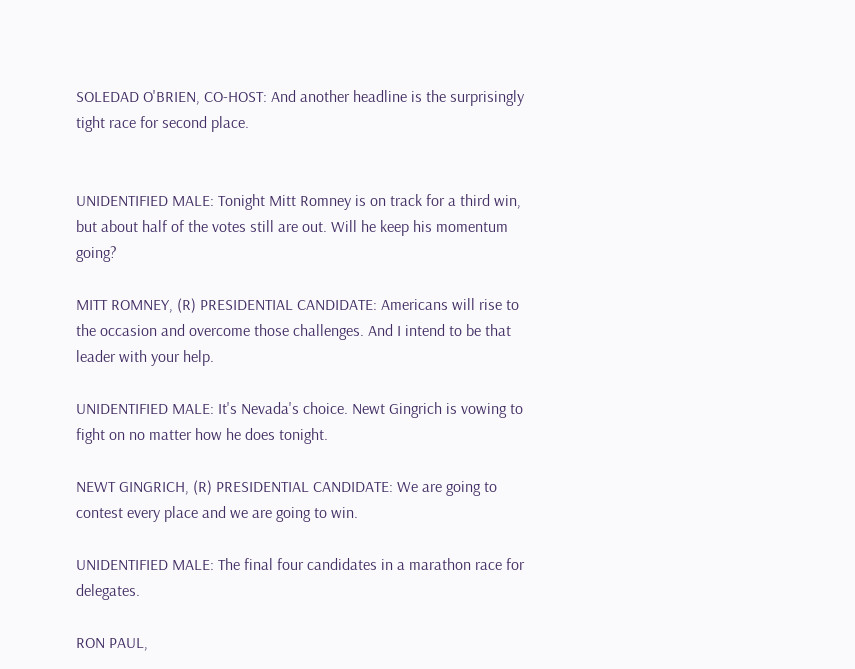SOLEDAD O'BRIEN, CO-HOST: And another headline is the surprisingly tight race for second place.


UNIDENTIFIED MALE: Tonight Mitt Romney is on track for a third win, but about half of the votes still are out. Will he keep his momentum going?

MITT ROMNEY, (R) PRESIDENTIAL CANDIDATE: Americans will rise to the occasion and overcome those challenges. And I intend to be that leader with your help.

UNIDENTIFIED MALE: It's Nevada's choice. Newt Gingrich is vowing to fight on no matter how he does tonight.

NEWT GINGRICH, (R) PRESIDENTIAL CANDIDATE: We are going to contest every place and we are going to win.

UNIDENTIFIED MALE: The final four candidates in a marathon race for delegates.

RON PAUL,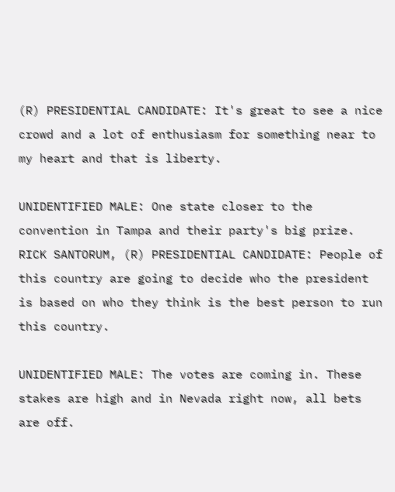(R) PRESIDENTIAL CANDIDATE: It's great to see a nice crowd and a lot of enthusiasm for something near to my heart and that is liberty.

UNIDENTIFIED MALE: One state closer to the convention in Tampa and their party's big prize. RICK SANTORUM, (R) PRESIDENTIAL CANDIDATE: People of this country are going to decide who the president is based on who they think is the best person to run this country.

UNIDENTIFIED MALE: The votes are coming in. These stakes are high and in Nevada right now, all bets are off.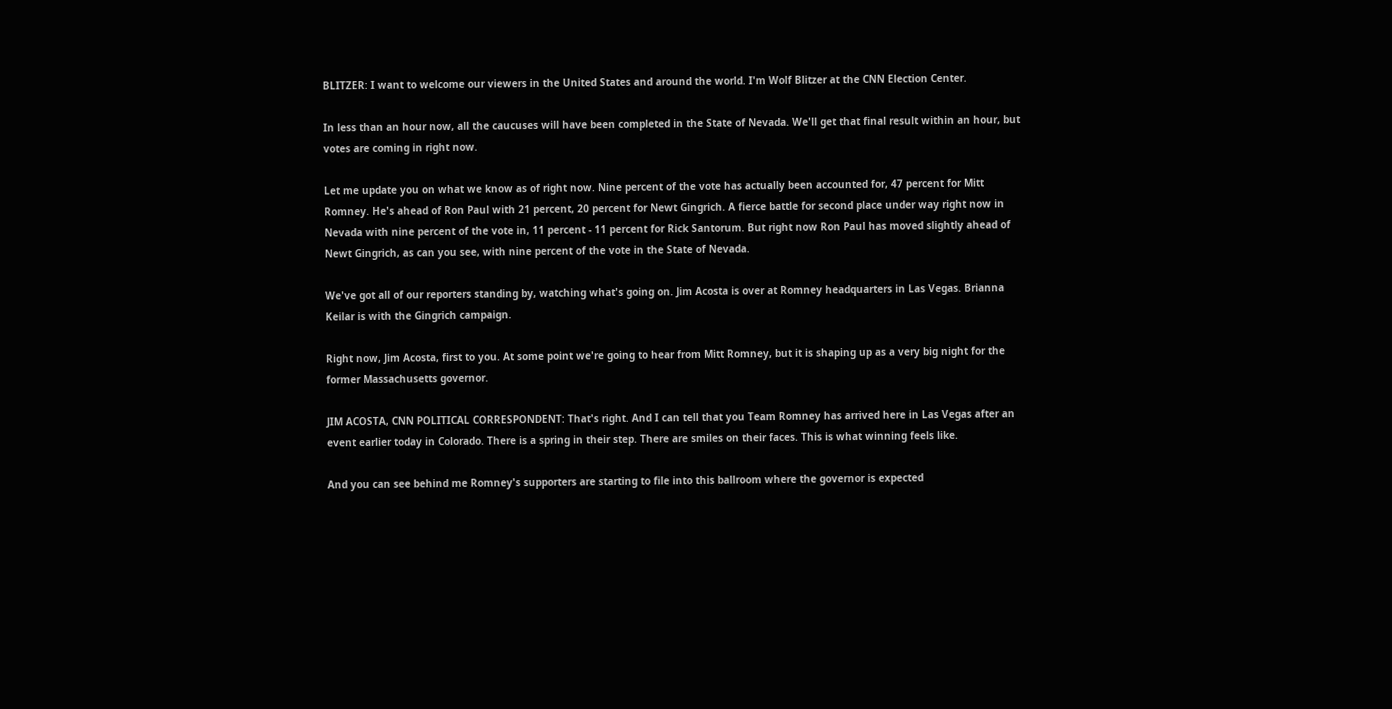BLITZER: I want to welcome our viewers in the United States and around the world. I'm Wolf Blitzer at the CNN Election Center.

In less than an hour now, all the caucuses will have been completed in the State of Nevada. We'll get that final result within an hour, but votes are coming in right now.

Let me update you on what we know as of right now. Nine percent of the vote has actually been accounted for, 47 percent for Mitt Romney. He's ahead of Ron Paul with 21 percent, 20 percent for Newt Gingrich. A fierce battle for second place under way right now in Nevada with nine percent of the vote in, 11 percent - 11 percent for Rick Santorum. But right now Ron Paul has moved slightly ahead of Newt Gingrich, as can you see, with nine percent of the vote in the State of Nevada.

We've got all of our reporters standing by, watching what's going on. Jim Acosta is over at Romney headquarters in Las Vegas. Brianna Keilar is with the Gingrich campaign.

Right now, Jim Acosta, first to you. At some point we're going to hear from Mitt Romney, but it is shaping up as a very big night for the former Massachusetts governor.

JIM ACOSTA, CNN POLITICAL CORRESPONDENT: That's right. And I can tell that you Team Romney has arrived here in Las Vegas after an event earlier today in Colorado. There is a spring in their step. There are smiles on their faces. This is what winning feels like.

And you can see behind me Romney's supporters are starting to file into this ballroom where the governor is expected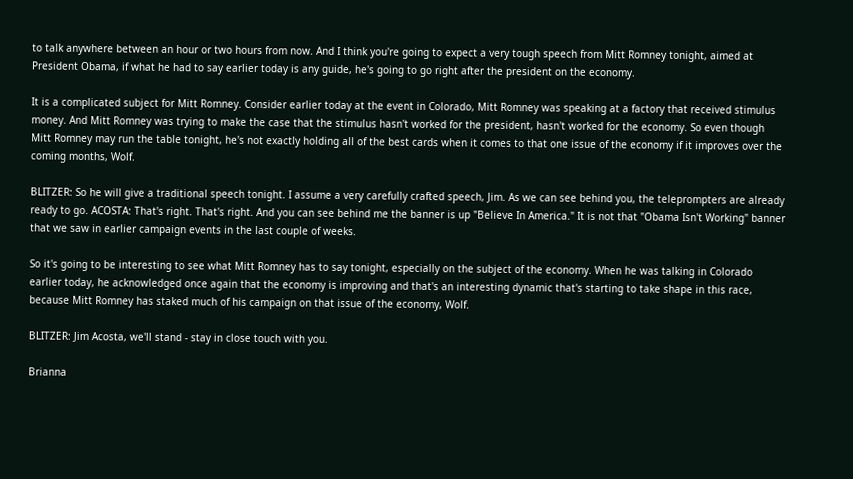to talk anywhere between an hour or two hours from now. And I think you're going to expect a very tough speech from Mitt Romney tonight, aimed at President Obama, if what he had to say earlier today is any guide, he's going to go right after the president on the economy.

It is a complicated subject for Mitt Romney. Consider earlier today at the event in Colorado, Mitt Romney was speaking at a factory that received stimulus money. And Mitt Romney was trying to make the case that the stimulus hasn't worked for the president, hasn't worked for the economy. So even though Mitt Romney may run the table tonight, he's not exactly holding all of the best cards when it comes to that one issue of the economy if it improves over the coming months, Wolf.

BLITZER: So he will give a traditional speech tonight. I assume a very carefully crafted speech, Jim. As we can see behind you, the teleprompters are already ready to go. ACOSTA: That's right. That's right. And you can see behind me the banner is up "Believe In America." It is not that "Obama Isn't Working" banner that we saw in earlier campaign events in the last couple of weeks.

So it's going to be interesting to see what Mitt Romney has to say tonight, especially on the subject of the economy. When he was talking in Colorado earlier today, he acknowledged once again that the economy is improving and that's an interesting dynamic that's starting to take shape in this race, because Mitt Romney has staked much of his campaign on that issue of the economy, Wolf.

BLITZER: Jim Acosta, we'll stand - stay in close touch with you.

Brianna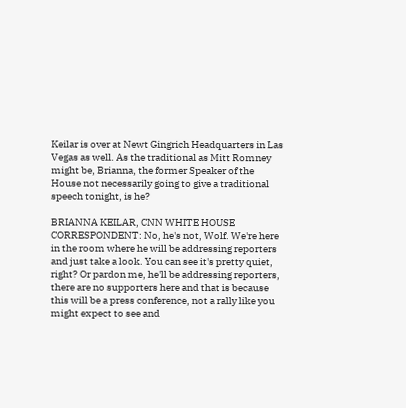Keilar is over at Newt Gingrich Headquarters in Las Vegas as well. As the traditional as Mitt Romney might be, Brianna, the former Speaker of the House not necessarily going to give a traditional speech tonight, is he?

BRIANNA KEILAR, CNN WHITE HOUSE CORRESPONDENT: No, he's not, Wolf. We're here in the room where he will be addressing reporters and just take a look. You can see it's pretty quiet, right? Or pardon me, he'll be addressing reporters, there are no supporters here and that is because this will be a press conference, not a rally like you might expect to see and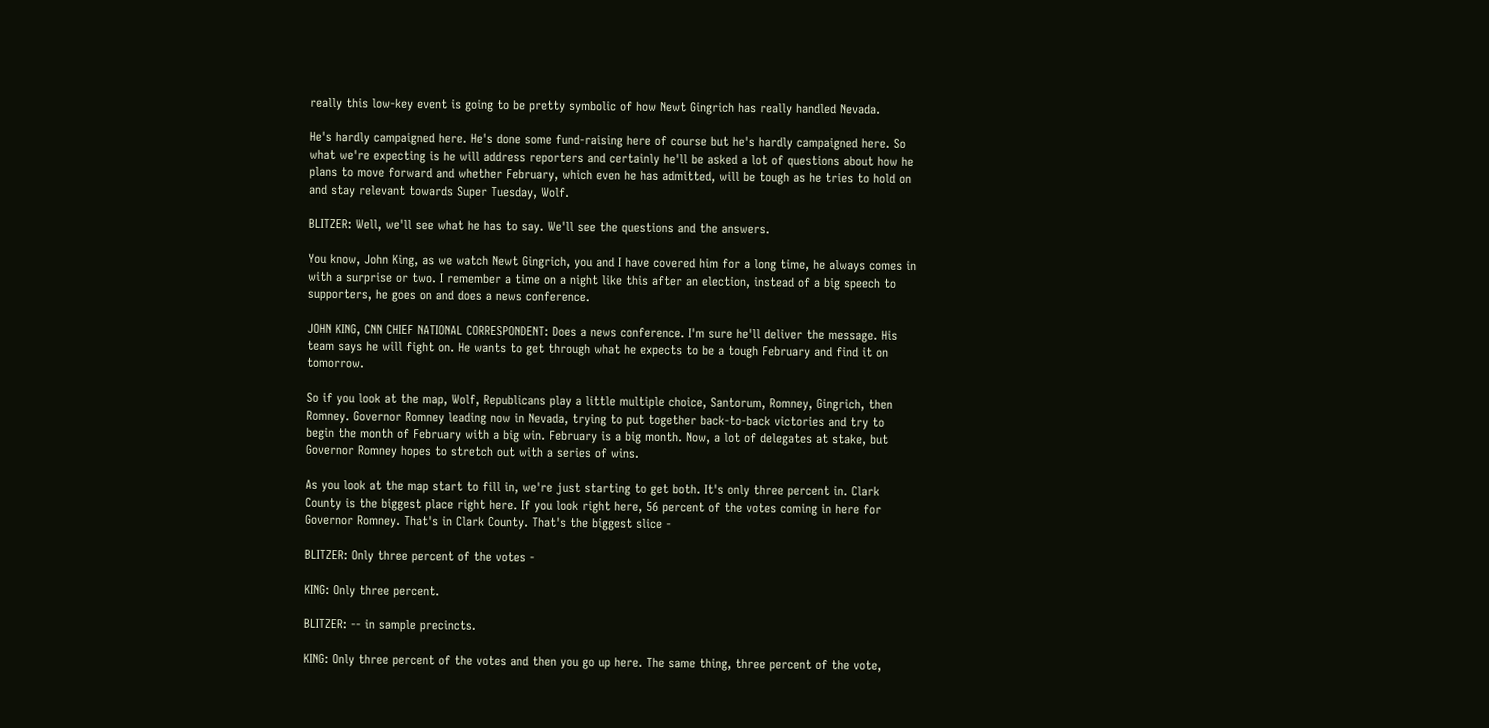really this low-key event is going to be pretty symbolic of how Newt Gingrich has really handled Nevada.

He's hardly campaigned here. He's done some fund-raising here of course but he's hardly campaigned here. So what we're expecting is he will address reporters and certainly he'll be asked a lot of questions about how he plans to move forward and whether February, which even he has admitted, will be tough as he tries to hold on and stay relevant towards Super Tuesday, Wolf.

BLITZER: Well, we'll see what he has to say. We'll see the questions and the answers.

You know, John King, as we watch Newt Gingrich, you and I have covered him for a long time, he always comes in with a surprise or two. I remember a time on a night like this after an election, instead of a big speech to supporters, he goes on and does a news conference.

JOHN KING, CNN CHIEF NATIONAL CORRESPONDENT: Does a news conference. I'm sure he'll deliver the message. His team says he will fight on. He wants to get through what he expects to be a tough February and find it on tomorrow.

So if you look at the map, Wolf, Republicans play a little multiple choice, Santorum, Romney, Gingrich, then Romney. Governor Romney leading now in Nevada, trying to put together back-to-back victories and try to begin the month of February with a big win. February is a big month. Now, a lot of delegates at stake, but Governor Romney hopes to stretch out with a series of wins.

As you look at the map start to fill in, we're just starting to get both. It's only three percent in. Clark County is the biggest place right here. If you look right here, 56 percent of the votes coming in here for Governor Romney. That's in Clark County. That's the biggest slice -

BLITZER: Only three percent of the votes -

KING: Only three percent.

BLITZER: -- in sample precincts.

KING: Only three percent of the votes and then you go up here. The same thing, three percent of the vote,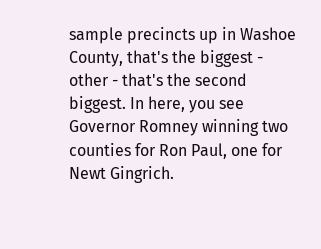sample precincts up in Washoe County, that's the biggest - other - that's the second biggest. In here, you see Governor Romney winning two counties for Ron Paul, one for Newt Gingrich.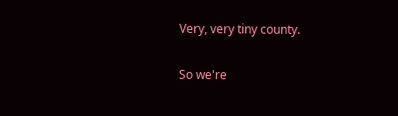Very, very tiny county.

So we're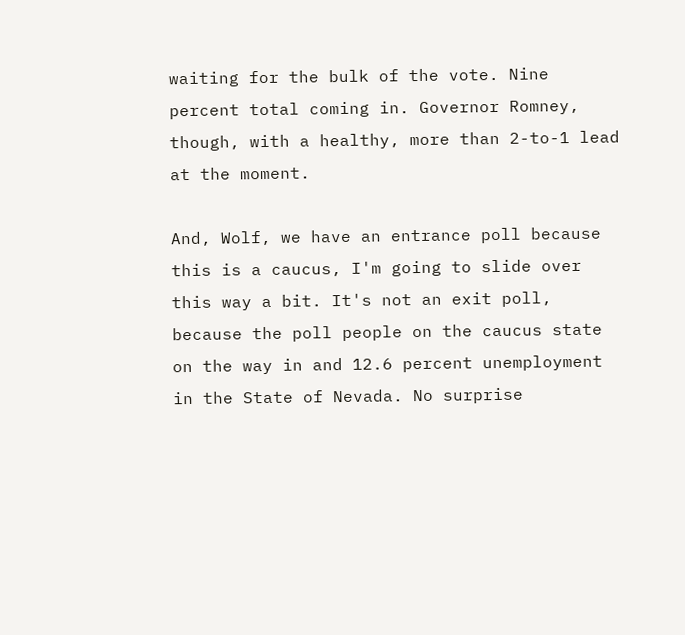waiting for the bulk of the vote. Nine percent total coming in. Governor Romney, though, with a healthy, more than 2-to-1 lead at the moment.

And, Wolf, we have an entrance poll because this is a caucus, I'm going to slide over this way a bit. It's not an exit poll, because the poll people on the caucus state on the way in and 12.6 percent unemployment in the State of Nevada. No surprise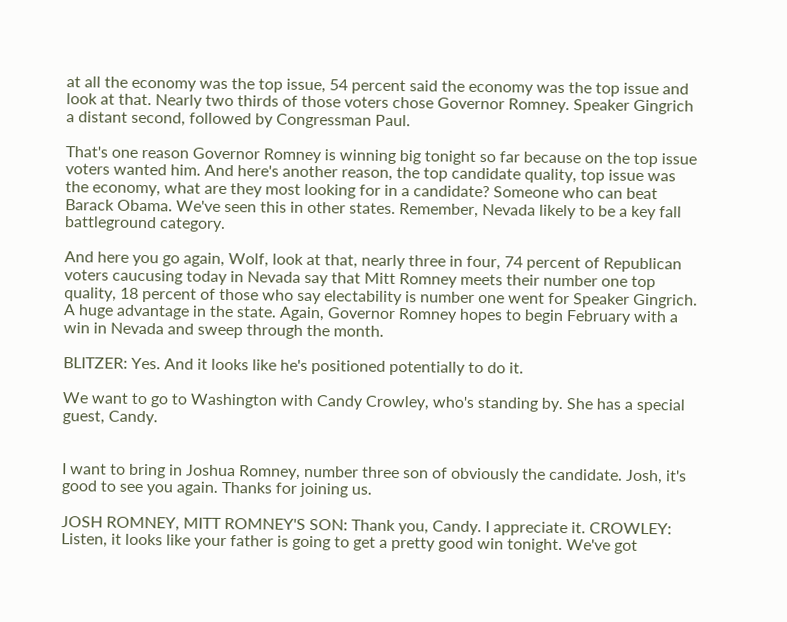at all the economy was the top issue, 54 percent said the economy was the top issue and look at that. Nearly two thirds of those voters chose Governor Romney. Speaker Gingrich a distant second, followed by Congressman Paul.

That's one reason Governor Romney is winning big tonight so far because on the top issue voters wanted him. And here's another reason, the top candidate quality, top issue was the economy, what are they most looking for in a candidate? Someone who can beat Barack Obama. We've seen this in other states. Remember, Nevada likely to be a key fall battleground category.

And here you go again, Wolf, look at that, nearly three in four, 74 percent of Republican voters caucusing today in Nevada say that Mitt Romney meets their number one top quality, 18 percent of those who say electability is number one went for Speaker Gingrich. A huge advantage in the state. Again, Governor Romney hopes to begin February with a win in Nevada and sweep through the month.

BLITZER: Yes. And it looks like he's positioned potentially to do it.

We want to go to Washington with Candy Crowley, who's standing by. She has a special guest, Candy.


I want to bring in Joshua Romney, number three son of obviously the candidate. Josh, it's good to see you again. Thanks for joining us.

JOSH ROMNEY, MITT ROMNEY'S SON: Thank you, Candy. I appreciate it. CROWLEY: Listen, it looks like your father is going to get a pretty good win tonight. We've got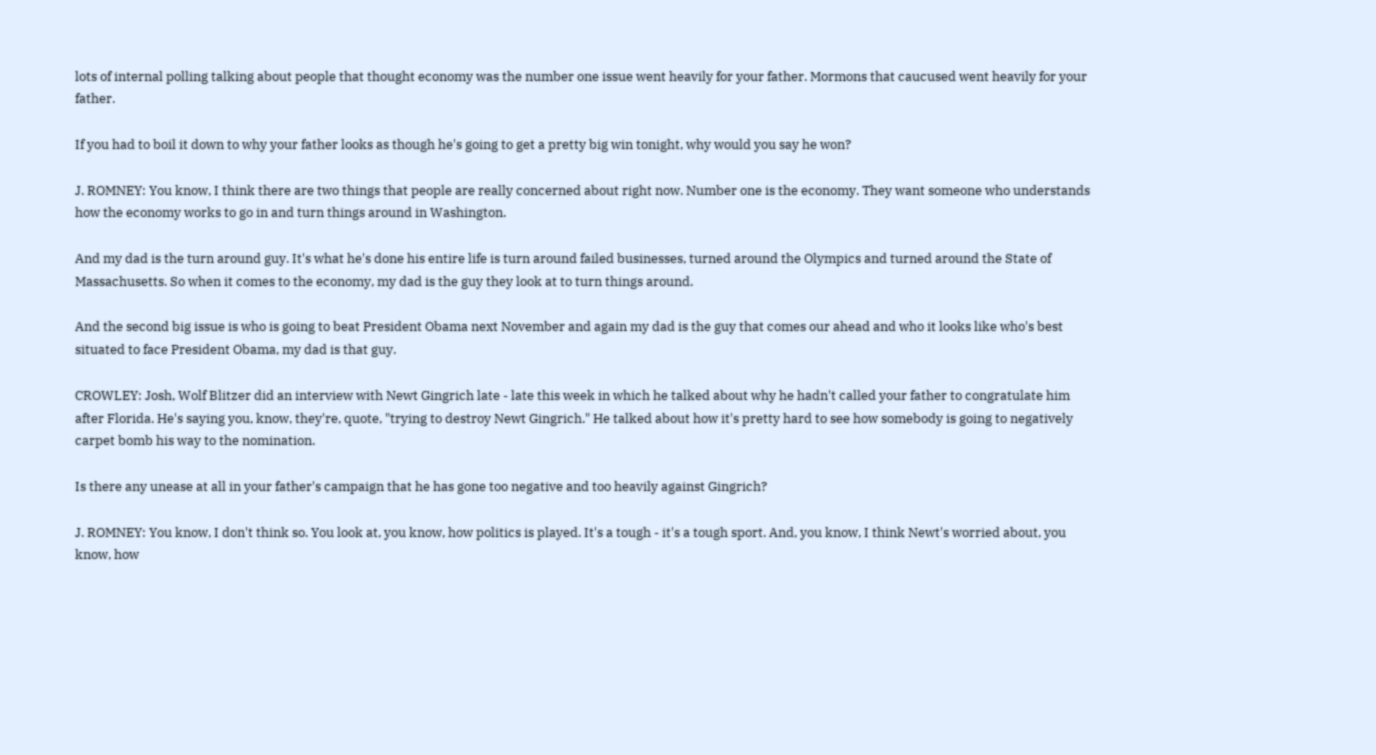lots of internal polling talking about people that thought economy was the number one issue went heavily for your father. Mormons that caucused went heavily for your father.

If you had to boil it down to why your father looks as though he's going to get a pretty big win tonight, why would you say he won?

J. ROMNEY: You know, I think there are two things that people are really concerned about right now. Number one is the economy. They want someone who understands how the economy works to go in and turn things around in Washington.

And my dad is the turn around guy. It's what he's done his entire life is turn around failed businesses, turned around the Olympics and turned around the State of Massachusetts. So when it comes to the economy, my dad is the guy they look at to turn things around.

And the second big issue is who is going to beat President Obama next November and again my dad is the guy that comes our ahead and who it looks like who's best situated to face President Obama, my dad is that guy.

CROWLEY: Josh, Wolf Blitzer did an interview with Newt Gingrich late - late this week in which he talked about why he hadn't called your father to congratulate him after Florida. He's saying you, know, they're, quote, "trying to destroy Newt Gingrich." He talked about how it's pretty hard to see how somebody is going to negatively carpet bomb his way to the nomination.

Is there any unease at all in your father's campaign that he has gone too negative and too heavily against Gingrich?

J. ROMNEY: You know, I don't think so. You look at, you know, how politics is played. It's a tough - it's a tough sport. And, you know, I think Newt's worried about, you know, how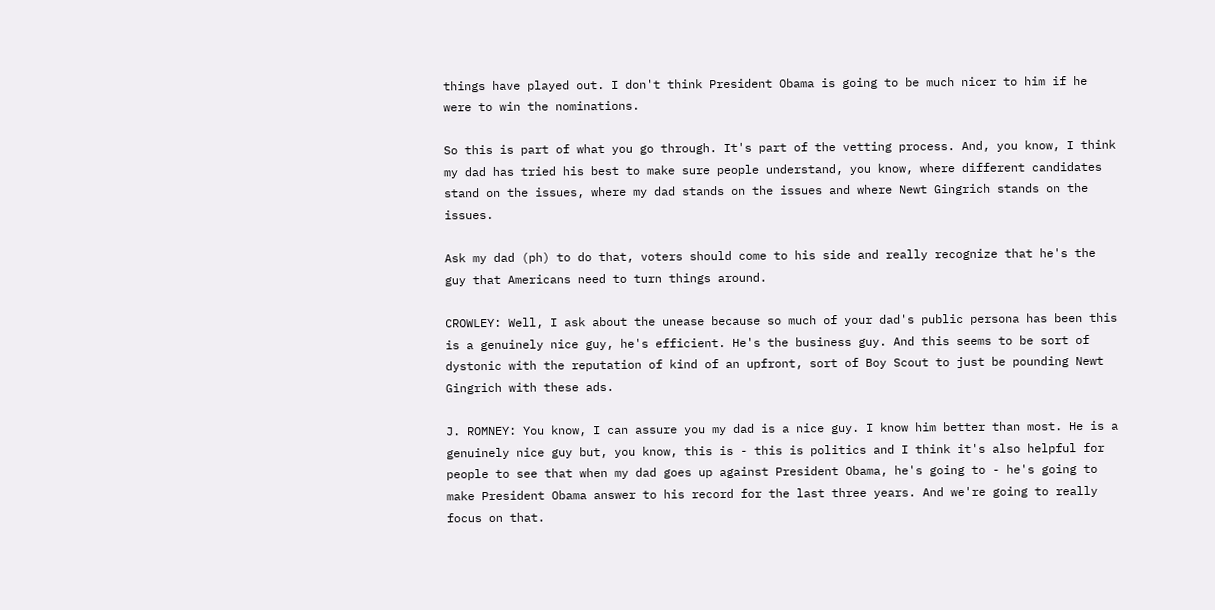things have played out. I don't think President Obama is going to be much nicer to him if he were to win the nominations.

So this is part of what you go through. It's part of the vetting process. And, you know, I think my dad has tried his best to make sure people understand, you know, where different candidates stand on the issues, where my dad stands on the issues and where Newt Gingrich stands on the issues.

Ask my dad (ph) to do that, voters should come to his side and really recognize that he's the guy that Americans need to turn things around.

CROWLEY: Well, I ask about the unease because so much of your dad's public persona has been this is a genuinely nice guy, he's efficient. He's the business guy. And this seems to be sort of dystonic with the reputation of kind of an upfront, sort of Boy Scout to just be pounding Newt Gingrich with these ads.

J. ROMNEY: You know, I can assure you my dad is a nice guy. I know him better than most. He is a genuinely nice guy but, you know, this is - this is politics and I think it's also helpful for people to see that when my dad goes up against President Obama, he's going to - he's going to make President Obama answer to his record for the last three years. And we're going to really focus on that.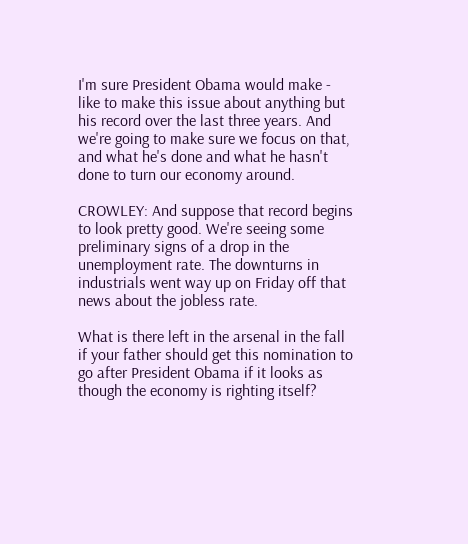I'm sure President Obama would make - like to make this issue about anything but his record over the last three years. And we're going to make sure we focus on that, and what he's done and what he hasn't done to turn our economy around.

CROWLEY: And suppose that record begins to look pretty good. We're seeing some preliminary signs of a drop in the unemployment rate. The downturns in industrials went way up on Friday off that news about the jobless rate.

What is there left in the arsenal in the fall if your father should get this nomination to go after President Obama if it looks as though the economy is righting itself?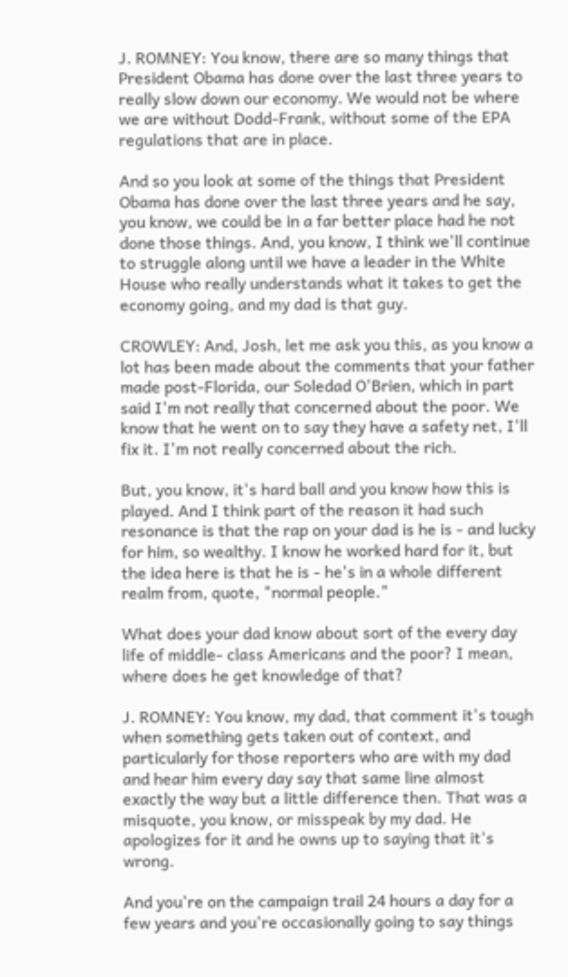J. ROMNEY: You know, there are so many things that President Obama has done over the last three years to really slow down our economy. We would not be where we are without Dodd-Frank, without some of the EPA regulations that are in place.

And so you look at some of the things that President Obama has done over the last three years and he say, you know, we could be in a far better place had he not done those things. And, you know, I think we'll continue to struggle along until we have a leader in the White House who really understands what it takes to get the economy going, and my dad is that guy.

CROWLEY: And, Josh, let me ask you this, as you know a lot has been made about the comments that your father made post-Florida, our Soledad O'Brien, which in part said I'm not really that concerned about the poor. We know that he went on to say they have a safety net, I'll fix it. I'm not really concerned about the rich.

But, you know, it's hard ball and you know how this is played. And I think part of the reason it had such resonance is that the rap on your dad is he is - and lucky for him, so wealthy. I know he worked hard for it, but the idea here is that he is - he's in a whole different realm from, quote, "normal people."

What does your dad know about sort of the every day life of middle- class Americans and the poor? I mean, where does he get knowledge of that?

J. ROMNEY: You know, my dad, that comment it's tough when something gets taken out of context, and particularly for those reporters who are with my dad and hear him every day say that same line almost exactly the way but a little difference then. That was a misquote, you know, or misspeak by my dad. He apologizes for it and he owns up to saying that it's wrong.

And you're on the campaign trail 24 hours a day for a few years and you're occasionally going to say things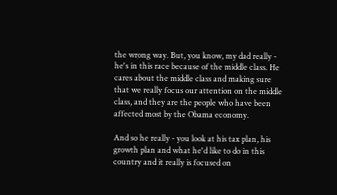the wrong way. But, you know, my dad really - he's in this race because of the middle class. He cares about the middle class and making sure that we really focus our attention on the middle class, and they are the people who have been affected most by the Obama economy.

And so he really - you look at his tax plan, his growth plan and what he'd like to do in this country and it really is focused on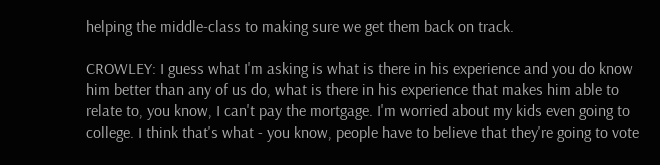helping the middle-class to making sure we get them back on track.

CROWLEY: I guess what I'm asking is what is there in his experience and you do know him better than any of us do, what is there in his experience that makes him able to relate to, you know, I can't pay the mortgage. I'm worried about my kids even going to college. I think that's what - you know, people have to believe that they're going to vote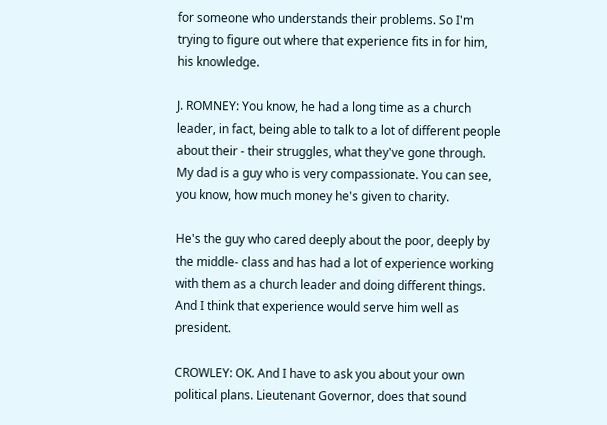for someone who understands their problems. So I'm trying to figure out where that experience fits in for him, his knowledge.

J. ROMNEY: You know, he had a long time as a church leader, in fact, being able to talk to a lot of different people about their - their struggles, what they've gone through. My dad is a guy who is very compassionate. You can see, you know, how much money he's given to charity.

He's the guy who cared deeply about the poor, deeply by the middle- class and has had a lot of experience working with them as a church leader and doing different things. And I think that experience would serve him well as president.

CROWLEY: OK. And I have to ask you about your own political plans. Lieutenant Governor, does that sound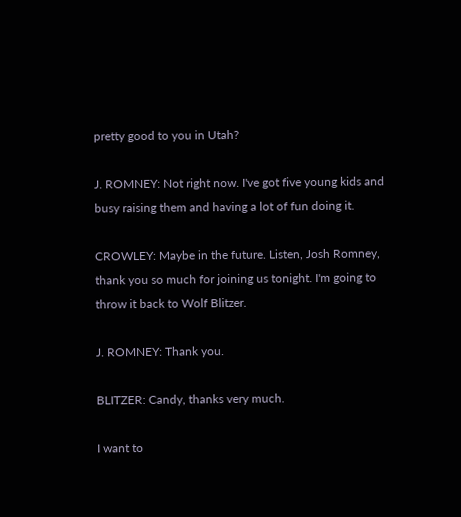pretty good to you in Utah?

J. ROMNEY: Not right now. I've got five young kids and busy raising them and having a lot of fun doing it.

CROWLEY: Maybe in the future. Listen, Josh Romney, thank you so much for joining us tonight. I'm going to throw it back to Wolf Blitzer.

J. ROMNEY: Thank you.

BLITZER: Candy, thanks very much.

I want to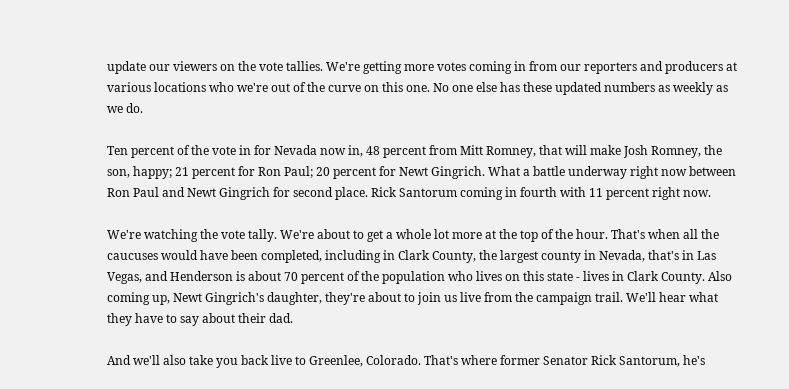update our viewers on the vote tallies. We're getting more votes coming in from our reporters and producers at various locations who we're out of the curve on this one. No one else has these updated numbers as weekly as we do.

Ten percent of the vote in for Nevada now in, 48 percent from Mitt Romney, that will make Josh Romney, the son, happy; 21 percent for Ron Paul; 20 percent for Newt Gingrich. What a battle underway right now between Ron Paul and Newt Gingrich for second place. Rick Santorum coming in fourth with 11 percent right now.

We're watching the vote tally. We're about to get a whole lot more at the top of the hour. That's when all the caucuses would have been completed, including in Clark County, the largest county in Nevada, that's in Las Vegas, and Henderson is about 70 percent of the population who lives on this state - lives in Clark County. Also coming up, Newt Gingrich's daughter, they're about to join us live from the campaign trail. We'll hear what they have to say about their dad.

And we'll also take you back live to Greenlee, Colorado. That's where former Senator Rick Santorum, he's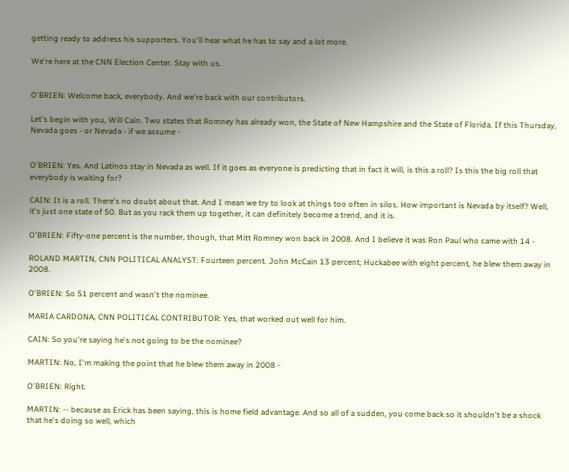getting ready to address his supporters. You'll hear what he has to say and a lot more.

We're here at the CNN Election Center. Stay with us.


O'BRIEN: Welcome back, everybody. And we're back with our contributors.

Let's begin with you, Will Cain. Two states that Romney has already won, the State of New Hampshire and the State of Florida. If this Thursday, Nevada goes - or Nevada - if we assume -


O'BRIEN: Yes. And Latinos stay in Nevada as well. If it goes as everyone is predicting that in fact it will, is this a roll? Is this the big roll that everybody is waiting for?

CAIN: It is a roll. There's no doubt about that. And I mean we try to look at things too often in silos. How important is Nevada by itself? Well, it's just one state of 50. But as you rack them up together, it can definitely become a trend, and it is.

O'BRIEN: Fifty-one percent is the number, though, that Mitt Romney won back in 2008. And I believe it was Ron Paul who came with 14 -

ROLAND MARTIN, CNN POLITICAL ANALYST: Fourteen percent. John McCain 13 percent; Huckabee with eight percent, he blew them away in 2008.

O'BRIEN: So 51 percent and wasn't the nominee.

MARIA CARDONA, CNN POLITICAL CONTRIBUTOR: Yes, that worked out well for him.

CAIN: So you're saying he's not going to be the nominee?

MARTIN: No, I'm making the point that he blew them away in 2008 -

O'BRIEN: Right.

MARTIN: -- because as Erick has been saying, this is home field advantage. And so all of a sudden, you come back so it shouldn't be a shock that he's doing so well, which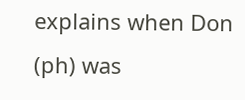explains when Don (ph) was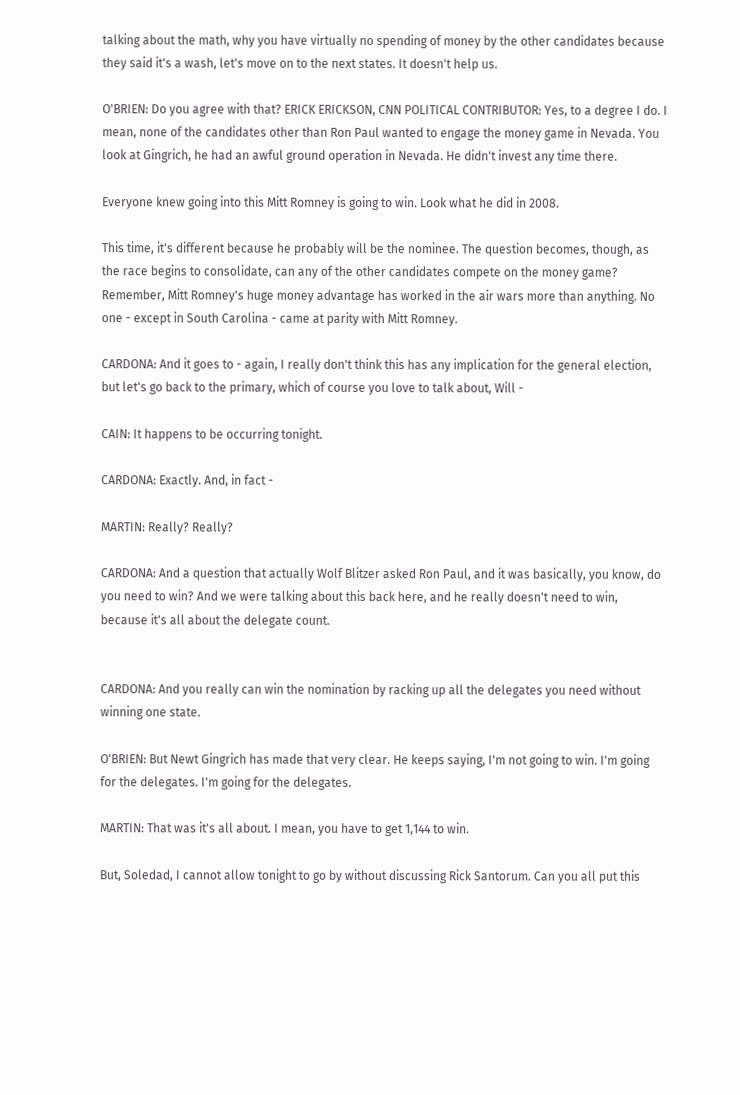talking about the math, why you have virtually no spending of money by the other candidates because they said it's a wash, let's move on to the next states. It doesn't help us.

O'BRIEN: Do you agree with that? ERICK ERICKSON, CNN POLITICAL CONTRIBUTOR: Yes, to a degree I do. I mean, none of the candidates other than Ron Paul wanted to engage the money game in Nevada. You look at Gingrich, he had an awful ground operation in Nevada. He didn't invest any time there.

Everyone knew going into this Mitt Romney is going to win. Look what he did in 2008.

This time, it's different because he probably will be the nominee. The question becomes, though, as the race begins to consolidate, can any of the other candidates compete on the money game? Remember, Mitt Romney's huge money advantage has worked in the air wars more than anything. No one - except in South Carolina - came at parity with Mitt Romney.

CARDONA: And it goes to - again, I really don't think this has any implication for the general election, but let's go back to the primary, which of course you love to talk about, Will -

CAIN: It happens to be occurring tonight.

CARDONA: Exactly. And, in fact -

MARTIN: Really? Really?

CARDONA: And a question that actually Wolf Blitzer asked Ron Paul, and it was basically, you know, do you need to win? And we were talking about this back here, and he really doesn't need to win, because it's all about the delegate count.


CARDONA: And you really can win the nomination by racking up all the delegates you need without winning one state.

O'BRIEN: But Newt Gingrich has made that very clear. He keeps saying, I'm not going to win. I'm going for the delegates. I'm going for the delegates.

MARTIN: That was it's all about. I mean, you have to get 1,144 to win.

But, Soledad, I cannot allow tonight to go by without discussing Rick Santorum. Can you all put this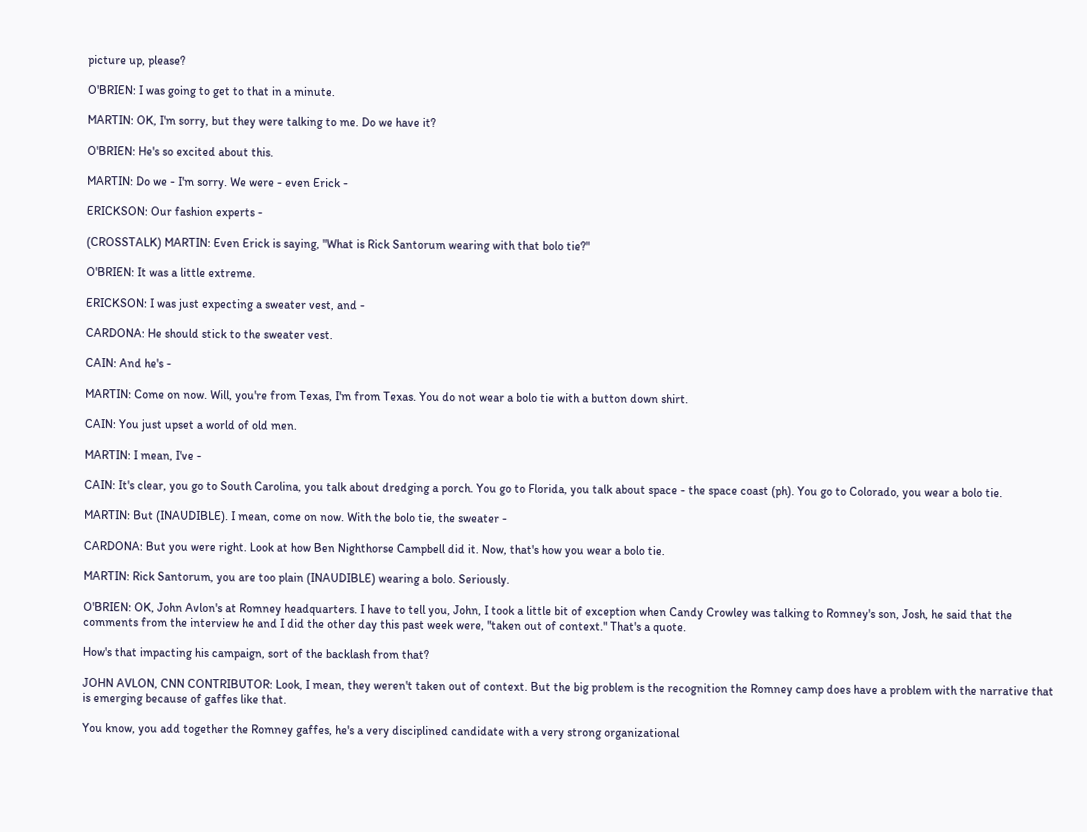picture up, please?

O'BRIEN: I was going to get to that in a minute.

MARTIN: OK, I'm sorry, but they were talking to me. Do we have it?

O'BRIEN: He's so excited about this.

MARTIN: Do we - I'm sorry. We were - even Erick -

ERICKSON: Our fashion experts -

(CROSSTALK) MARTIN: Even Erick is saying, "What is Rick Santorum wearing with that bolo tie?"

O'BRIEN: It was a little extreme.

ERICKSON: I was just expecting a sweater vest, and -

CARDONA: He should stick to the sweater vest.

CAIN: And he's -

MARTIN: Come on now. Will, you're from Texas, I'm from Texas. You do not wear a bolo tie with a button down shirt.

CAIN: You just upset a world of old men.

MARTIN: I mean, I've -

CAIN: It's clear, you go to South Carolina, you talk about dredging a porch. You go to Florida, you talk about space - the space coast (ph). You go to Colorado, you wear a bolo tie.

MARTIN: But (INAUDIBLE). I mean, come on now. With the bolo tie, the sweater -

CARDONA: But you were right. Look at how Ben Nighthorse Campbell did it. Now, that's how you wear a bolo tie.

MARTIN: Rick Santorum, you are too plain (INAUDIBLE) wearing a bolo. Seriously.

O'BRIEN: OK, John Avlon's at Romney headquarters. I have to tell you, John, I took a little bit of exception when Candy Crowley was talking to Romney's son, Josh, he said that the comments from the interview he and I did the other day this past week were, "taken out of context." That's a quote.

How's that impacting his campaign, sort of the backlash from that?

JOHN AVLON, CNN CONTRIBUTOR: Look, I mean, they weren't taken out of context. But the big problem is the recognition the Romney camp does have a problem with the narrative that is emerging because of gaffes like that.

You know, you add together the Romney gaffes, he's a very disciplined candidate with a very strong organizational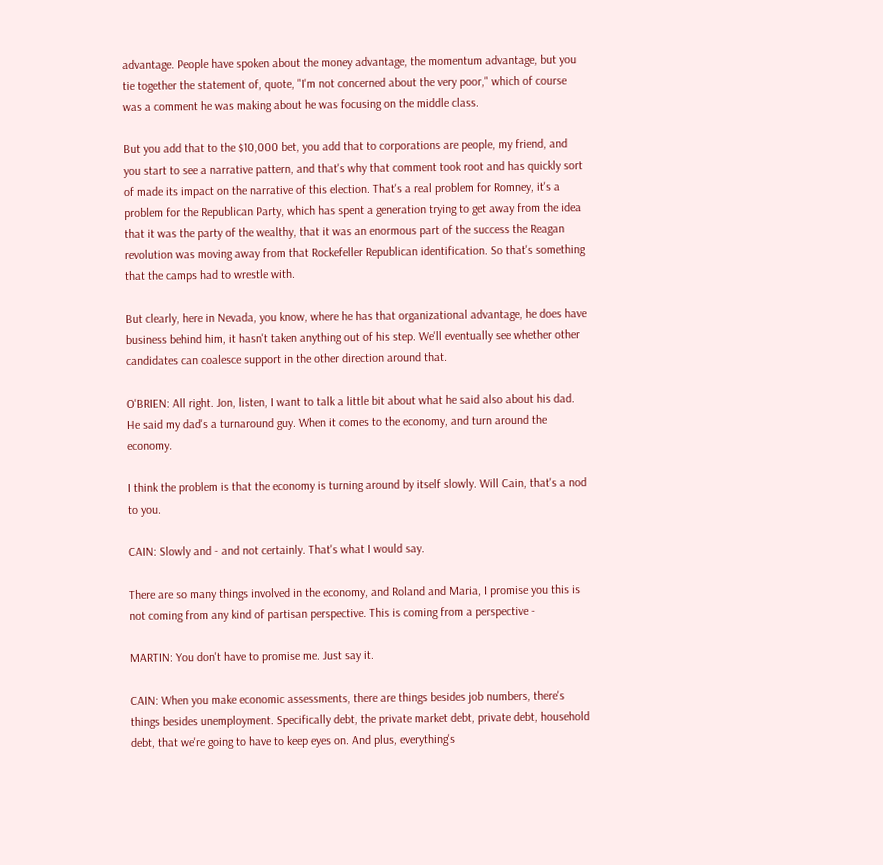advantage. People have spoken about the money advantage, the momentum advantage, but you tie together the statement of, quote, "I'm not concerned about the very poor," which of course was a comment he was making about he was focusing on the middle class.

But you add that to the $10,000 bet, you add that to corporations are people, my friend, and you start to see a narrative pattern, and that's why that comment took root and has quickly sort of made its impact on the narrative of this election. That's a real problem for Romney, it's a problem for the Republican Party, which has spent a generation trying to get away from the idea that it was the party of the wealthy, that it was an enormous part of the success the Reagan revolution was moving away from that Rockefeller Republican identification. So that's something that the camps had to wrestle with.

But clearly, here in Nevada, you know, where he has that organizational advantage, he does have business behind him, it hasn't taken anything out of his step. We'll eventually see whether other candidates can coalesce support in the other direction around that.

O'BRIEN: All right. Jon, listen, I want to talk a little bit about what he said also about his dad. He said my dad's a turnaround guy. When it comes to the economy, and turn around the economy.

I think the problem is that the economy is turning around by itself slowly. Will Cain, that's a nod to you.

CAIN: Slowly and - and not certainly. That's what I would say.

There are so many things involved in the economy, and Roland and Maria, I promise you this is not coming from any kind of partisan perspective. This is coming from a perspective -

MARTIN: You don't have to promise me. Just say it.

CAIN: When you make economic assessments, there are things besides job numbers, there's things besides unemployment. Specifically debt, the private market debt, private debt, household debt, that we're going to have to keep eyes on. And plus, everything's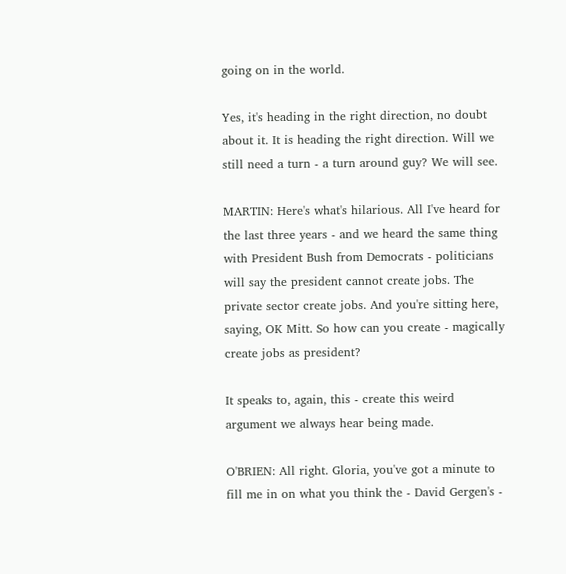going on in the world.

Yes, it's heading in the right direction, no doubt about it. It is heading the right direction. Will we still need a turn - a turn around guy? We will see.

MARTIN: Here's what's hilarious. All I've heard for the last three years - and we heard the same thing with President Bush from Democrats - politicians will say the president cannot create jobs. The private sector create jobs. And you're sitting here, saying, OK Mitt. So how can you create - magically create jobs as president?

It speaks to, again, this - create this weird argument we always hear being made.

O'BRIEN: All right. Gloria, you've got a minute to fill me in on what you think the - David Gergen's -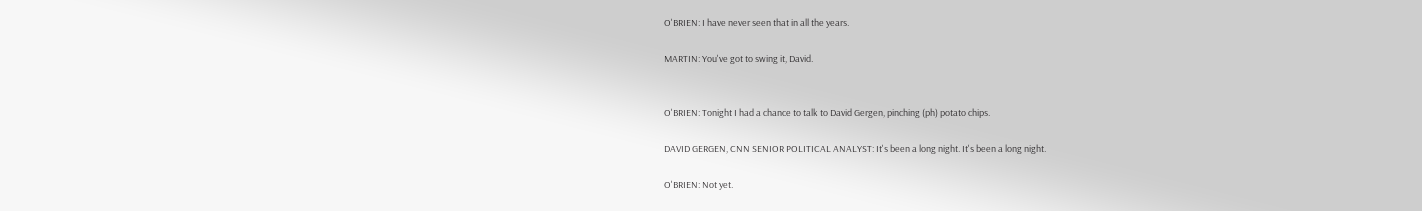O'BRIEN: I have never seen that in all the years.

MARTIN: You've got to swing it, David.


O'BRIEN: Tonight I had a chance to talk to David Gergen, pinching (ph) potato chips.

DAVID GERGEN, CNN SENIOR POLITICAL ANALYST: It's been a long night. It's been a long night.

O'BRIEN: Not yet.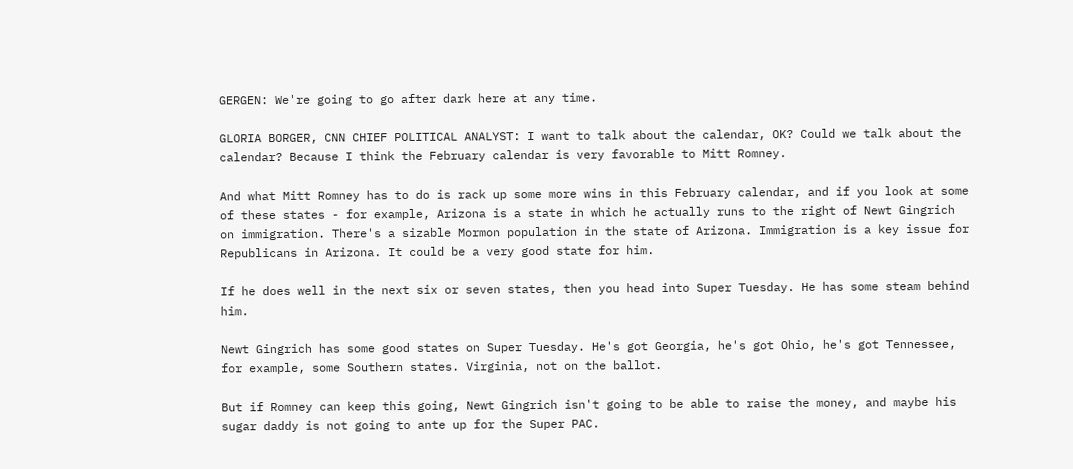GERGEN: We're going to go after dark here at any time.

GLORIA BORGER, CNN CHIEF POLITICAL ANALYST: I want to talk about the calendar, OK? Could we talk about the calendar? Because I think the February calendar is very favorable to Mitt Romney.

And what Mitt Romney has to do is rack up some more wins in this February calendar, and if you look at some of these states - for example, Arizona is a state in which he actually runs to the right of Newt Gingrich on immigration. There's a sizable Mormon population in the state of Arizona. Immigration is a key issue for Republicans in Arizona. It could be a very good state for him.

If he does well in the next six or seven states, then you head into Super Tuesday. He has some steam behind him.

Newt Gingrich has some good states on Super Tuesday. He's got Georgia, he's got Ohio, he's got Tennessee, for example, some Southern states. Virginia, not on the ballot.

But if Romney can keep this going, Newt Gingrich isn't going to be able to raise the money, and maybe his sugar daddy is not going to ante up for the Super PAC.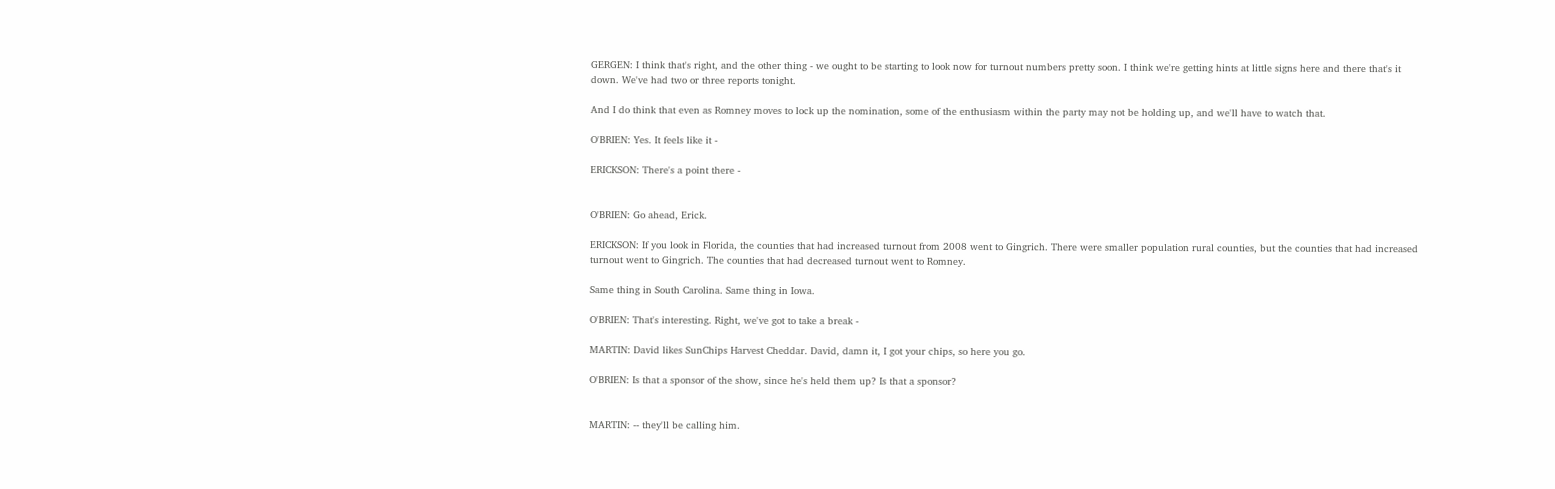GERGEN: I think that's right, and the other thing - we ought to be starting to look now for turnout numbers pretty soon. I think we're getting hints at little signs here and there that's it down. We've had two or three reports tonight.

And I do think that even as Romney moves to lock up the nomination, some of the enthusiasm within the party may not be holding up, and we'll have to watch that.

O'BRIEN: Yes. It feels like it -

ERICKSON: There's a point there -


O'BRIEN: Go ahead, Erick.

ERICKSON: If you look in Florida, the counties that had increased turnout from 2008 went to Gingrich. There were smaller population rural counties, but the counties that had increased turnout went to Gingrich. The counties that had decreased turnout went to Romney.

Same thing in South Carolina. Same thing in Iowa.

O'BRIEN: That's interesting. Right, we've got to take a break -

MARTIN: David likes SunChips Harvest Cheddar. David, damn it, I got your chips, so here you go.

O'BRIEN: Is that a sponsor of the show, since he's held them up? Is that a sponsor?


MARTIN: -- they'll be calling him.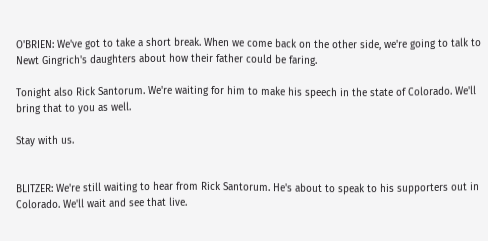O'BRIEN: We've got to take a short break. When we come back on the other side, we're going to talk to Newt Gingrich's daughters about how their father could be faring.

Tonight also Rick Santorum. We're waiting for him to make his speech in the state of Colorado. We'll bring that to you as well.

Stay with us.


BLITZER: We're still waiting to hear from Rick Santorum. He's about to speak to his supporters out in Colorado. We'll wait and see that live.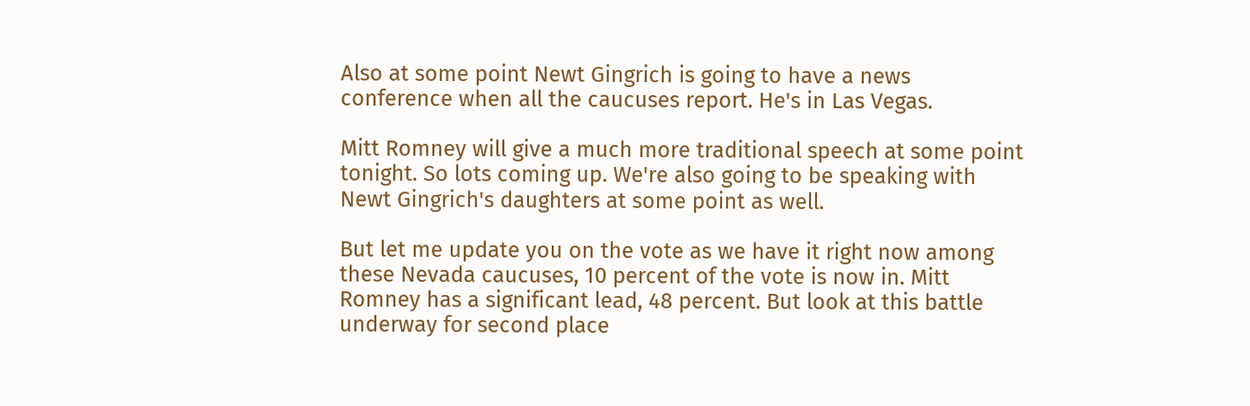Also at some point Newt Gingrich is going to have a news conference when all the caucuses report. He's in Las Vegas.

Mitt Romney will give a much more traditional speech at some point tonight. So lots coming up. We're also going to be speaking with Newt Gingrich's daughters at some point as well.

But let me update you on the vote as we have it right now among these Nevada caucuses, 10 percent of the vote is now in. Mitt Romney has a significant lead, 48 percent. But look at this battle underway for second place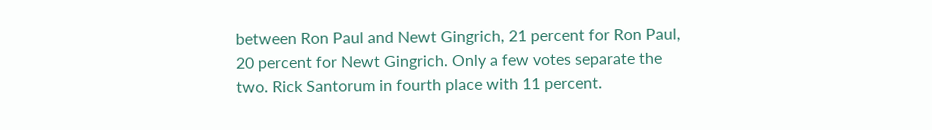between Ron Paul and Newt Gingrich, 21 percent for Ron Paul, 20 percent for Newt Gingrich. Only a few votes separate the two. Rick Santorum in fourth place with 11 percent.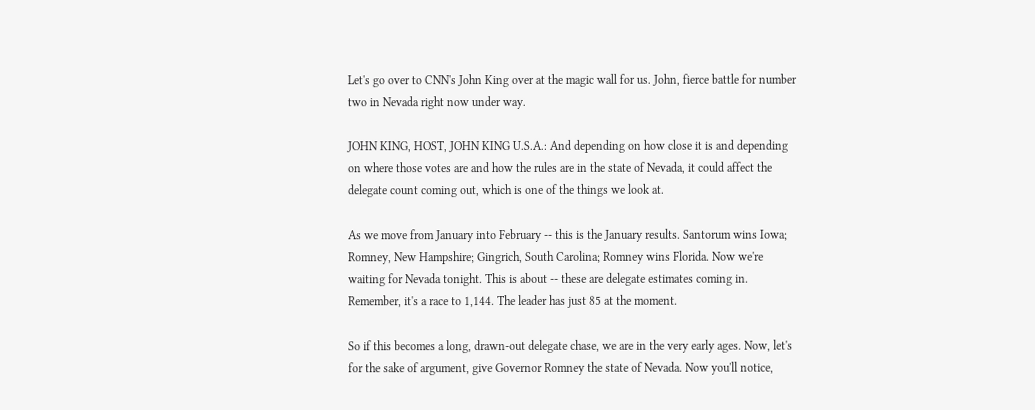Let's go over to CNN's John King over at the magic wall for us. John, fierce battle for number two in Nevada right now under way.

JOHN KING, HOST, JOHN KING U.S.A.: And depending on how close it is and depending on where those votes are and how the rules are in the state of Nevada, it could affect the delegate count coming out, which is one of the things we look at.

As we move from January into February -- this is the January results. Santorum wins Iowa; Romney, New Hampshire; Gingrich, South Carolina; Romney wins Florida. Now we're waiting for Nevada tonight. This is about -- these are delegate estimates coming in. Remember, it's a race to 1,144. The leader has just 85 at the moment.

So if this becomes a long, drawn-out delegate chase, we are in the very early ages. Now, let's for the sake of argument, give Governor Romney the state of Nevada. Now you'll notice,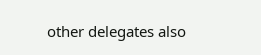other delegates also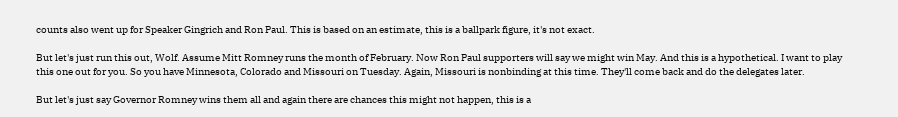counts also went up for Speaker Gingrich and Ron Paul. This is based on an estimate, this is a ballpark figure, it's not exact.

But let's just run this out, Wolf. Assume Mitt Romney runs the month of February. Now Ron Paul supporters will say we might win May. And this is a hypothetical. I want to play this one out for you. So you have Minnesota, Colorado and Missouri on Tuesday. Again, Missouri is nonbinding at this time. They'll come back and do the delegates later.

But let's just say Governor Romney wins them all and again there are chances this might not happen, this is a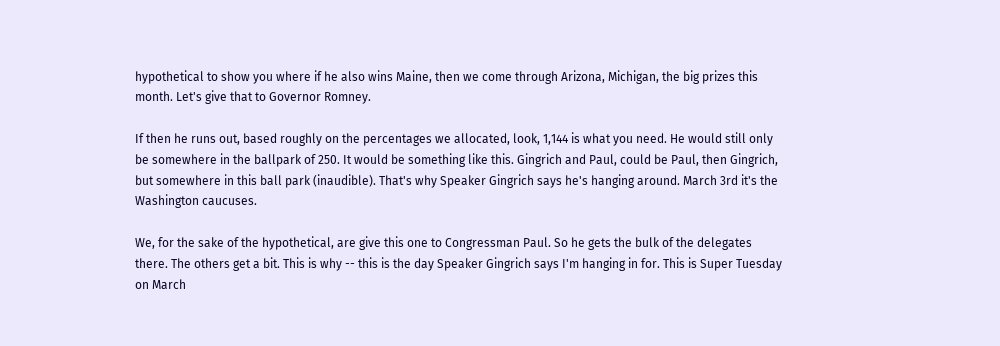hypothetical to show you where if he also wins Maine, then we come through Arizona, Michigan, the big prizes this month. Let's give that to Governor Romney.

If then he runs out, based roughly on the percentages we allocated, look, 1,144 is what you need. He would still only be somewhere in the ballpark of 250. It would be something like this. Gingrich and Paul, could be Paul, then Gingrich, but somewhere in this ball park (inaudible). That's why Speaker Gingrich says he's hanging around. March 3rd it's the Washington caucuses.

We, for the sake of the hypothetical, are give this one to Congressman Paul. So he gets the bulk of the delegates there. The others get a bit. This is why -- this is the day Speaker Gingrich says I'm hanging in for. This is Super Tuesday on March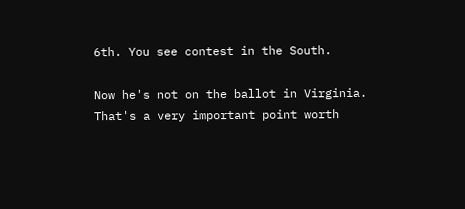6th. You see contest in the South.

Now he's not on the ballot in Virginia. That's a very important point worth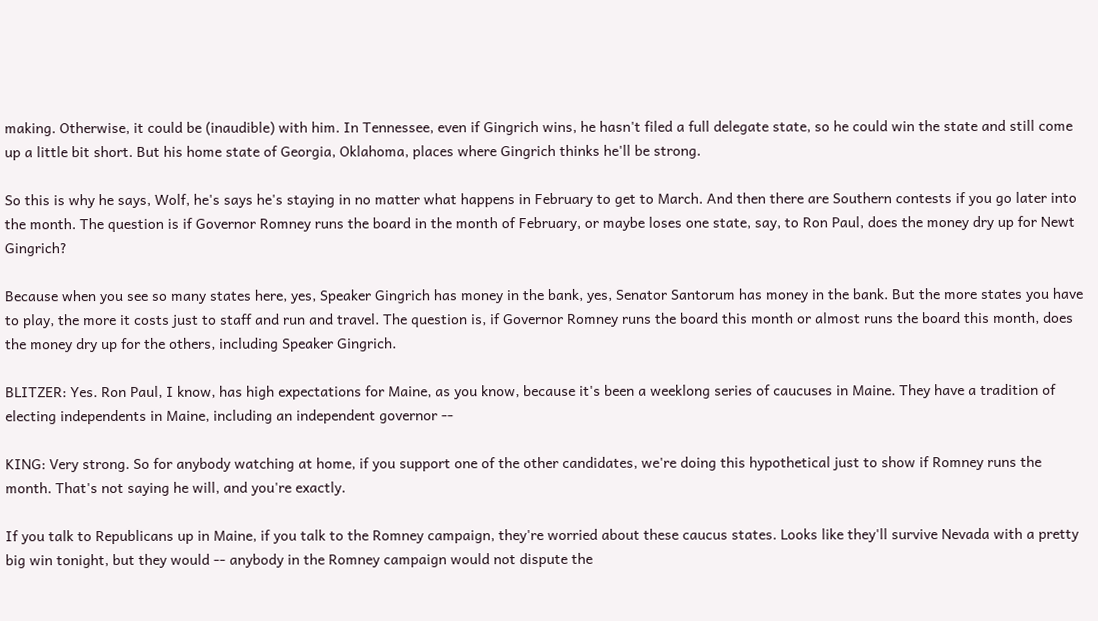making. Otherwise, it could be (inaudible) with him. In Tennessee, even if Gingrich wins, he hasn't filed a full delegate state, so he could win the state and still come up a little bit short. But his home state of Georgia, Oklahoma, places where Gingrich thinks he'll be strong.

So this is why he says, Wolf, he's says he's staying in no matter what happens in February to get to March. And then there are Southern contests if you go later into the month. The question is if Governor Romney runs the board in the month of February, or maybe loses one state, say, to Ron Paul, does the money dry up for Newt Gingrich?

Because when you see so many states here, yes, Speaker Gingrich has money in the bank, yes, Senator Santorum has money in the bank. But the more states you have to play, the more it costs just to staff and run and travel. The question is, if Governor Romney runs the board this month or almost runs the board this month, does the money dry up for the others, including Speaker Gingrich.

BLITZER: Yes. Ron Paul, I know, has high expectations for Maine, as you know, because it's been a weeklong series of caucuses in Maine. They have a tradition of electing independents in Maine, including an independent governor --

KING: Very strong. So for anybody watching at home, if you support one of the other candidates, we're doing this hypothetical just to show if Romney runs the month. That's not saying he will, and you're exactly.

If you talk to Republicans up in Maine, if you talk to the Romney campaign, they're worried about these caucus states. Looks like they'll survive Nevada with a pretty big win tonight, but they would -- anybody in the Romney campaign would not dispute the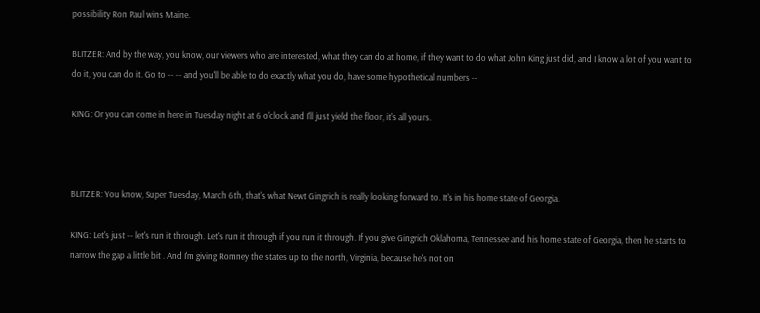possibility Ron Paul wins Maine.

BLITZER: And by the way, you know, our viewers who are interested, what they can do at home, if they want to do what John King just did, and I know a lot of you want to do it, you can do it. Go to -- -- and you'll be able to do exactly what you do, have some hypothetical numbers --

KING: Or you can come in here in Tuesday night at 6 o'clock and I'll just yield the floor, it's all yours.



BLITZER: You know, Super Tuesday, March 6th, that's what Newt Gingrich is really looking forward to. It's in his home state of Georgia.

KING: Let's just -- let's run it through. Let's run it through if you run it through. If you give Gingrich Oklahoma, Tennessee and his home state of Georgia, then he starts to narrow the gap a little bit . And I'm giving Romney the states up to the north, Virginia, because he's not on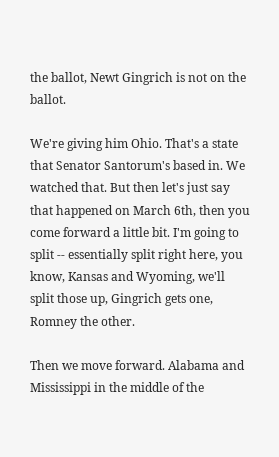the ballot, Newt Gingrich is not on the ballot.

We're giving him Ohio. That's a state that Senator Santorum's based in. We watched that. But then let's just say that happened on March 6th, then you come forward a little bit. I'm going to split -- essentially split right here, you know, Kansas and Wyoming, we'll split those up, Gingrich gets one, Romney the other.

Then we move forward. Alabama and Mississippi in the middle of the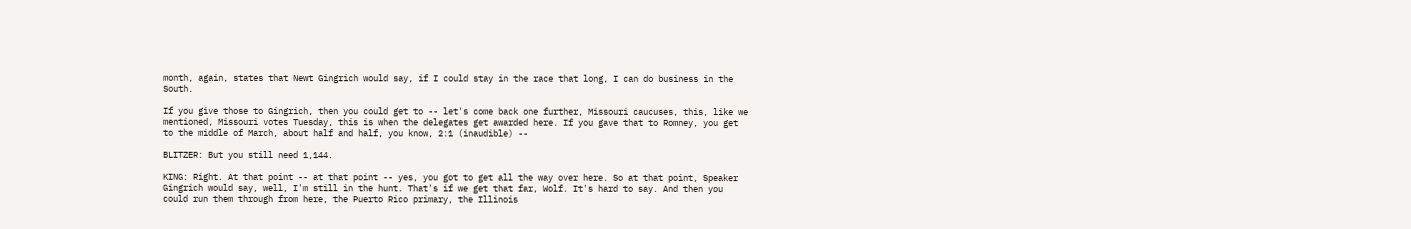month, again, states that Newt Gingrich would say, if I could stay in the race that long, I can do business in the South.

If you give those to Gingrich, then you could get to -- let's come back one further, Missouri caucuses, this, like we mentioned, Missouri votes Tuesday, this is when the delegates get awarded here. If you gave that to Romney, you get to the middle of March, about half and half, you know, 2:1 (inaudible) --

BLITZER: But you still need 1,144.

KING: Right. At that point -- at that point -- yes, you got to get all the way over here. So at that point, Speaker Gingrich would say, well, I'm still in the hunt. That's if we get that far, Wolf. It's hard to say. And then you could run them through from here, the Puerto Rico primary, the Illinois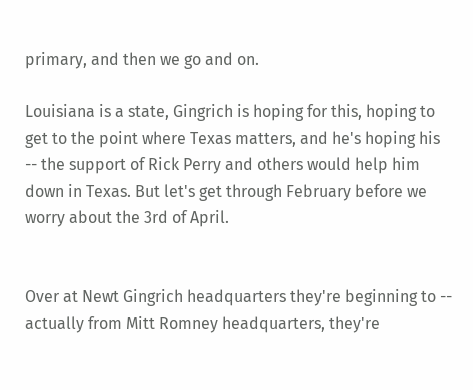primary, and then we go and on.

Louisiana is a state, Gingrich is hoping for this, hoping to get to the point where Texas matters, and he's hoping his -- the support of Rick Perry and others would help him down in Texas. But let's get through February before we worry about the 3rd of April.


Over at Newt Gingrich headquarters they're beginning to -- actually from Mitt Romney headquarters, they're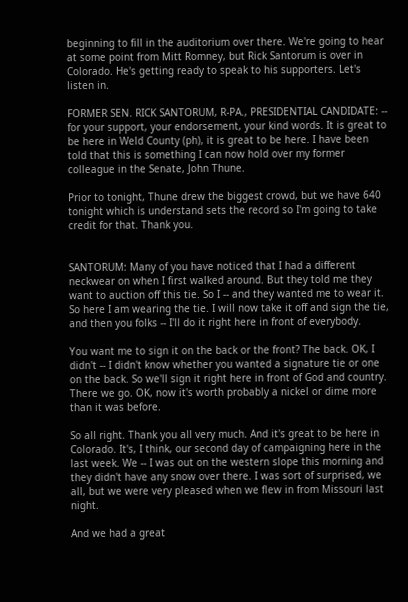beginning to fill in the auditorium over there. We're going to hear at some point from Mitt Romney, but Rick Santorum is over in Colorado. He's getting ready to speak to his supporters. Let's listen in.

FORMER SEN. RICK SANTORUM, R-PA., PRESIDENTIAL CANDIDATE: -- for your support, your endorsement, your kind words. It is great to be here in Weld County (ph), it is great to be here. I have been told that this is something I can now hold over my former colleague in the Senate, John Thune.

Prior to tonight, Thune drew the biggest crowd, but we have 640 tonight which is understand sets the record so I'm going to take credit for that. Thank you.


SANTORUM: Many of you have noticed that I had a different neckwear on when I first walked around. But they told me they want to auction off this tie. So I -- and they wanted me to wear it. So here I am wearing the tie. I will now take it off and sign the tie, and then you folks -- I'll do it right here in front of everybody.

You want me to sign it on the back or the front? The back. OK, I didn't -- I didn't know whether you wanted a signature tie or one on the back. So we'll sign it right here in front of God and country. There we go. OK, now it's worth probably a nickel or dime more than it was before.

So all right. Thank you all very much. And it's great to be here in Colorado. It's, I think, our second day of campaigning here in the last week. We -- I was out on the western slope this morning and they didn't have any snow over there. I was sort of surprised, we all, but we were very pleased when we flew in from Missouri last night.

And we had a great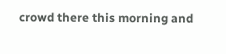crowd there this morning and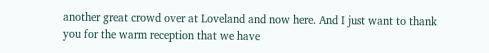another great crowd over at Loveland and now here. And I just want to thank you for the warm reception that we have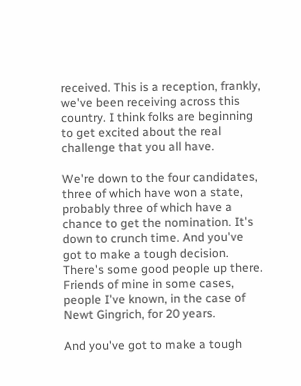received. This is a reception, frankly, we've been receiving across this country. I think folks are beginning to get excited about the real challenge that you all have.

We're down to the four candidates, three of which have won a state, probably three of which have a chance to get the nomination. It's down to crunch time. And you've got to make a tough decision. There's some good people up there. Friends of mine in some cases, people I've known, in the case of Newt Gingrich, for 20 years.

And you've got to make a tough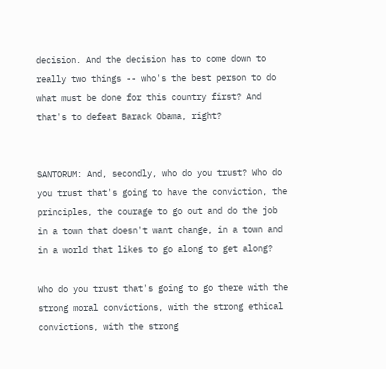decision. And the decision has to come down to really two things -- who's the best person to do what must be done for this country first? And that's to defeat Barack Obama, right?


SANTORUM: And, secondly, who do you trust? Who do you trust that's going to have the conviction, the principles, the courage to go out and do the job in a town that doesn't want change, in a town and in a world that likes to go along to get along?

Who do you trust that's going to go there with the strong moral convictions, with the strong ethical convictions, with the strong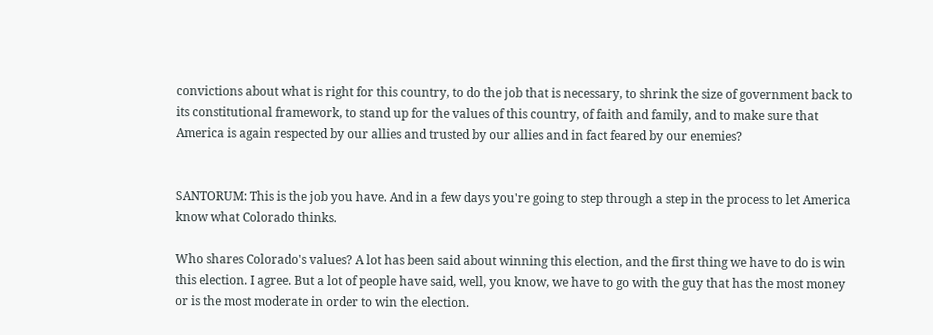convictions about what is right for this country, to do the job that is necessary, to shrink the size of government back to its constitutional framework, to stand up for the values of this country, of faith and family, and to make sure that America is again respected by our allies and trusted by our allies and in fact feared by our enemies?


SANTORUM: This is the job you have. And in a few days you're going to step through a step in the process to let America know what Colorado thinks.

Who shares Colorado's values? A lot has been said about winning this election, and the first thing we have to do is win this election. I agree. But a lot of people have said, well, you know, we have to go with the guy that has the most money or is the most moderate in order to win the election.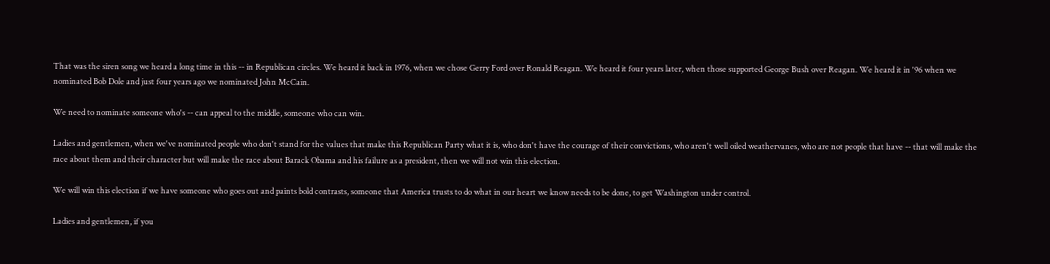That was the siren song we heard a long time in this -- in Republican circles. We heard it back in 1976, when we chose Gerry Ford over Ronald Reagan. We heard it four years later, when those supported George Bush over Reagan. We heard it in '96 when we nominated Bob Dole and just four years ago we nominated John McCain.

We need to nominate someone who's -- can appeal to the middle, someone who can win.

Ladies and gentlemen, when we've nominated people who don't stand for the values that make this Republican Party what it is, who don't have the courage of their convictions, who aren't well oiled weathervanes, who are not people that have -- that will make the race about them and their character but will make the race about Barack Obama and his failure as a president, then we will not win this election.

We will win this election if we have someone who goes out and paints bold contrasts, someone that America trusts to do what in our heart we know needs to be done, to get Washington under control.

Ladies and gentlemen, if you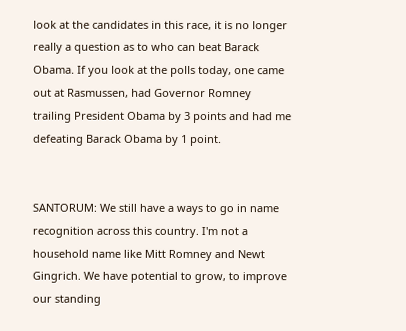look at the candidates in this race, it is no longer really a question as to who can beat Barack Obama. If you look at the polls today, one came out at Rasmussen, had Governor Romney trailing President Obama by 3 points and had me defeating Barack Obama by 1 point.


SANTORUM: We still have a ways to go in name recognition across this country. I'm not a household name like Mitt Romney and Newt Gingrich. We have potential to grow, to improve our standing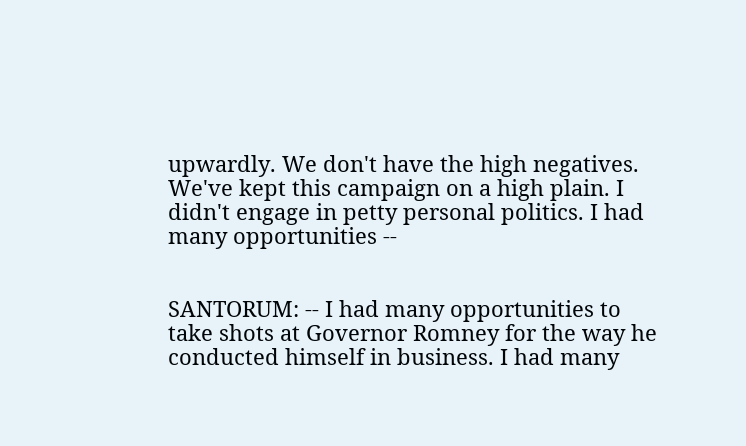upwardly. We don't have the high negatives. We've kept this campaign on a high plain. I didn't engage in petty personal politics. I had many opportunities --


SANTORUM: -- I had many opportunities to take shots at Governor Romney for the way he conducted himself in business. I had many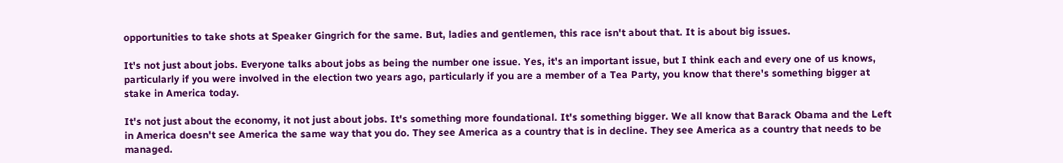opportunities to take shots at Speaker Gingrich for the same. But, ladies and gentlemen, this race isn't about that. It is about big issues.

It's not just about jobs. Everyone talks about jobs as being the number one issue. Yes, it's an important issue, but I think each and every one of us knows, particularly if you were involved in the election two years ago, particularly if you are a member of a Tea Party, you know that there's something bigger at stake in America today.

It's not just about the economy, it not just about jobs. It's something more foundational. It's something bigger. We all know that Barack Obama and the Left in America doesn't see America the same way that you do. They see America as a country that is in decline. They see America as a country that needs to be managed.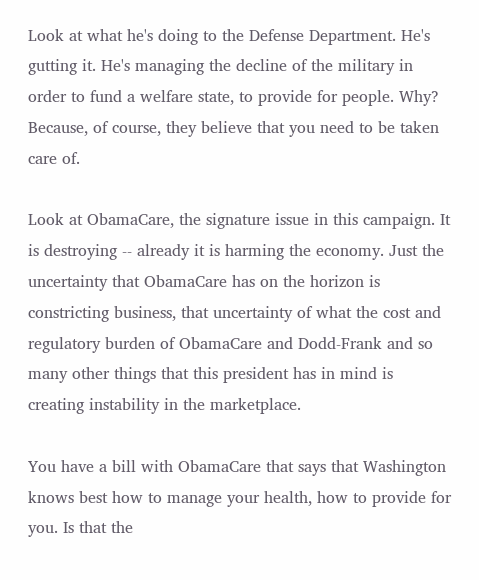Look at what he's doing to the Defense Department. He's gutting it. He's managing the decline of the military in order to fund a welfare state, to provide for people. Why? Because, of course, they believe that you need to be taken care of.

Look at ObamaCare, the signature issue in this campaign. It is destroying -- already it is harming the economy. Just the uncertainty that ObamaCare has on the horizon is constricting business, that uncertainty of what the cost and regulatory burden of ObamaCare and Dodd-Frank and so many other things that this president has in mind is creating instability in the marketplace.

You have a bill with ObamaCare that says that Washington knows best how to manage your health, how to provide for you. Is that the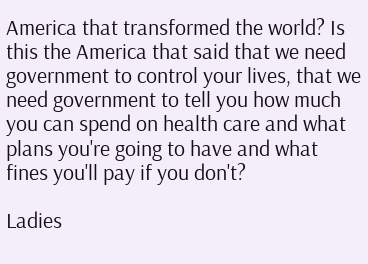America that transformed the world? Is this the America that said that we need government to control your lives, that we need government to tell you how much you can spend on health care and what plans you're going to have and what fines you'll pay if you don't?

Ladies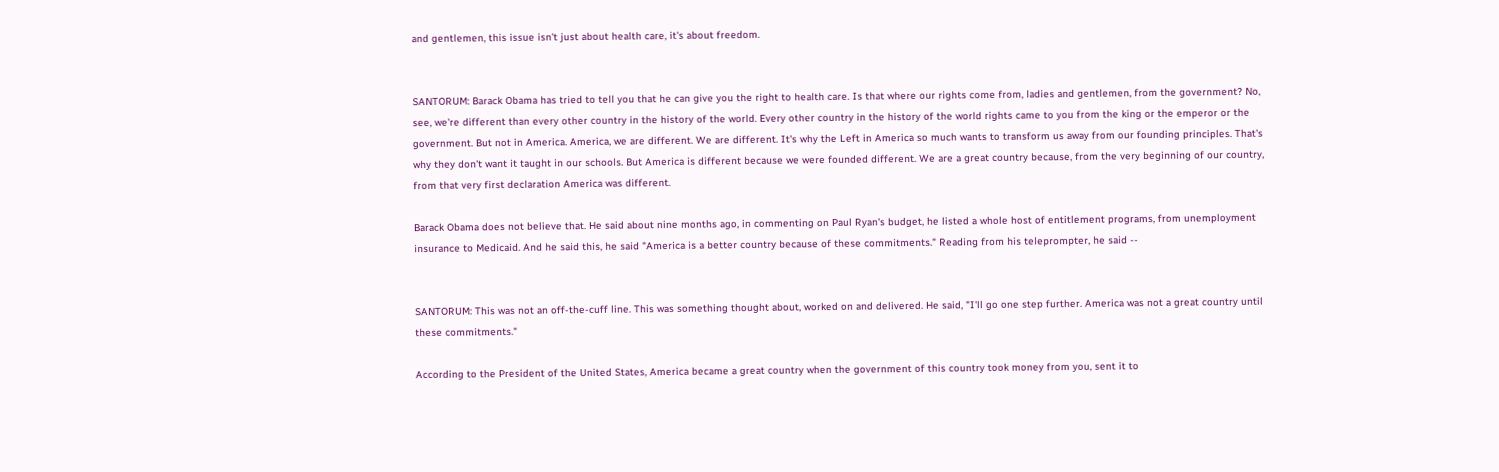and gentlemen, this issue isn't just about health care, it's about freedom.


SANTORUM: Barack Obama has tried to tell you that he can give you the right to health care. Is that where our rights come from, ladies and gentlemen, from the government? No, see, we're different than every other country in the history of the world. Every other country in the history of the world rights came to you from the king or the emperor or the government. But not in America. America, we are different. We are different. It's why the Left in America so much wants to transform us away from our founding principles. That's why they don't want it taught in our schools. But America is different because we were founded different. We are a great country because, from the very beginning of our country, from that very first declaration America was different.

Barack Obama does not believe that. He said about nine months ago, in commenting on Paul Ryan's budget, he listed a whole host of entitlement programs, from unemployment insurance to Medicaid. And he said this, he said "America is a better country because of these commitments." Reading from his teleprompter, he said --


SANTORUM: This was not an off-the-cuff line. This was something thought about, worked on and delivered. He said, "I'll go one step further. America was not a great country until these commitments."

According to the President of the United States, America became a great country when the government of this country took money from you, sent it to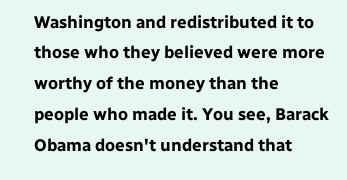Washington and redistributed it to those who they believed were more worthy of the money than the people who made it. You see, Barack Obama doesn't understand that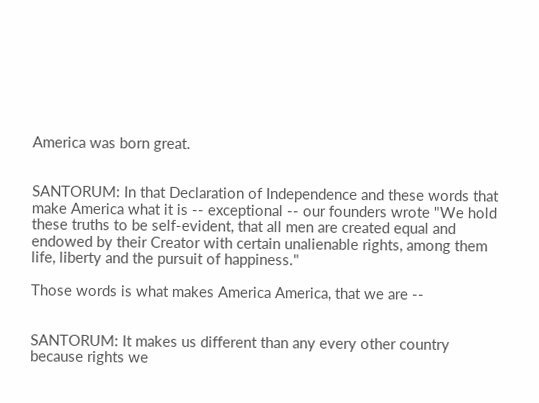America was born great.


SANTORUM: In that Declaration of Independence and these words that make America what it is -- exceptional -- our founders wrote "We hold these truths to be self-evident, that all men are created equal and endowed by their Creator with certain unalienable rights, among them life, liberty and the pursuit of happiness."

Those words is what makes America America, that we are --


SANTORUM: It makes us different than any every other country because rights we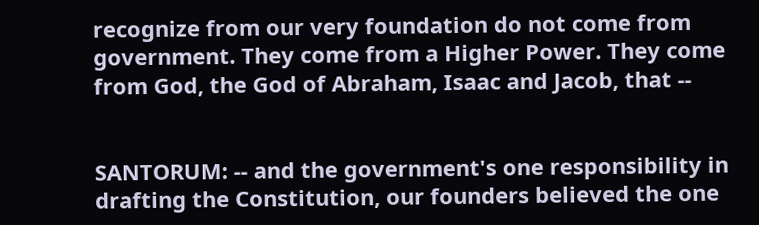recognize from our very foundation do not come from government. They come from a Higher Power. They come from God, the God of Abraham, Isaac and Jacob, that --


SANTORUM: -- and the government's one responsibility in drafting the Constitution, our founders believed the one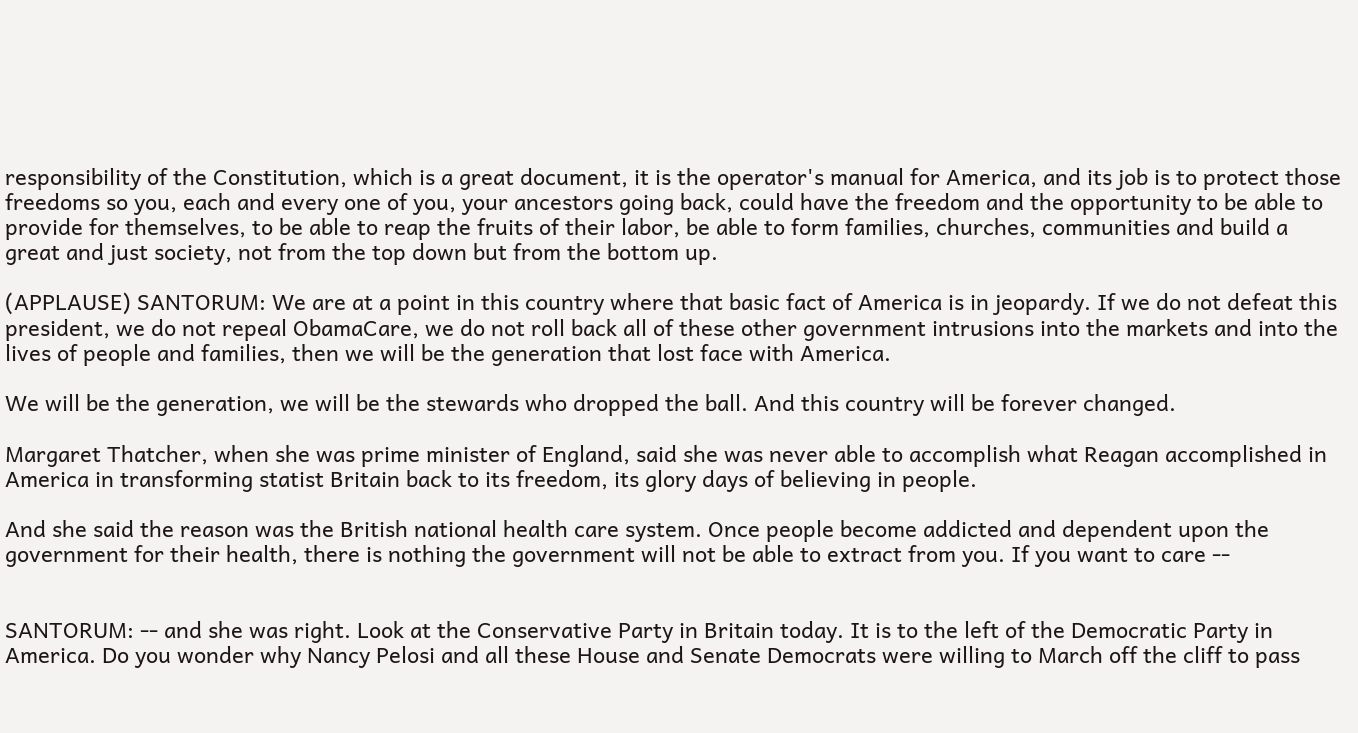responsibility of the Constitution, which is a great document, it is the operator's manual for America, and its job is to protect those freedoms so you, each and every one of you, your ancestors going back, could have the freedom and the opportunity to be able to provide for themselves, to be able to reap the fruits of their labor, be able to form families, churches, communities and build a great and just society, not from the top down but from the bottom up.

(APPLAUSE) SANTORUM: We are at a point in this country where that basic fact of America is in jeopardy. If we do not defeat this president, we do not repeal ObamaCare, we do not roll back all of these other government intrusions into the markets and into the lives of people and families, then we will be the generation that lost face with America.

We will be the generation, we will be the stewards who dropped the ball. And this country will be forever changed.

Margaret Thatcher, when she was prime minister of England, said she was never able to accomplish what Reagan accomplished in America in transforming statist Britain back to its freedom, its glory days of believing in people.

And she said the reason was the British national health care system. Once people become addicted and dependent upon the government for their health, there is nothing the government will not be able to extract from you. If you want to care --


SANTORUM: -- and she was right. Look at the Conservative Party in Britain today. It is to the left of the Democratic Party in America. Do you wonder why Nancy Pelosi and all these House and Senate Democrats were willing to March off the cliff to pass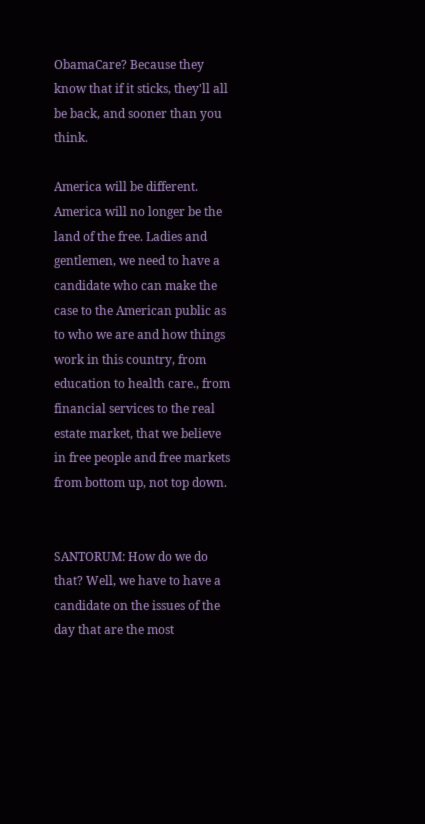ObamaCare? Because they know that if it sticks, they'll all be back, and sooner than you think.

America will be different. America will no longer be the land of the free. Ladies and gentlemen, we need to have a candidate who can make the case to the American public as to who we are and how things work in this country, from education to health care., from financial services to the real estate market, that we believe in free people and free markets from bottom up, not top down.


SANTORUM: How do we do that? Well, we have to have a candidate on the issues of the day that are the most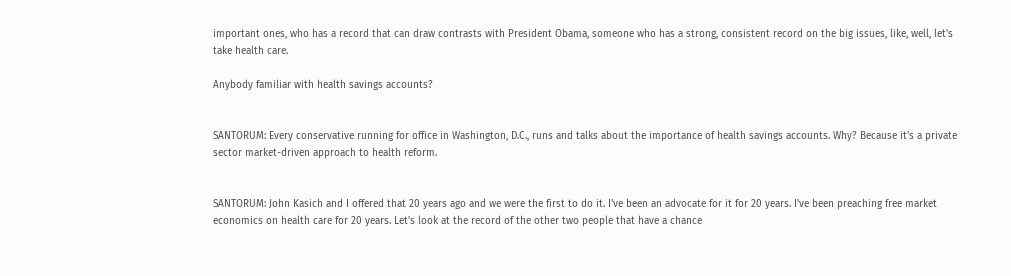important ones, who has a record that can draw contrasts with President Obama, someone who has a strong, consistent record on the big issues, like, well, let's take health care.

Anybody familiar with health savings accounts?


SANTORUM: Every conservative running for office in Washington, D.C., runs and talks about the importance of health savings accounts. Why? Because it's a private sector market-driven approach to health reform.


SANTORUM: John Kasich and I offered that 20 years ago and we were the first to do it. I've been an advocate for it for 20 years. I've been preaching free market economics on health care for 20 years. Let's look at the record of the other two people that have a chance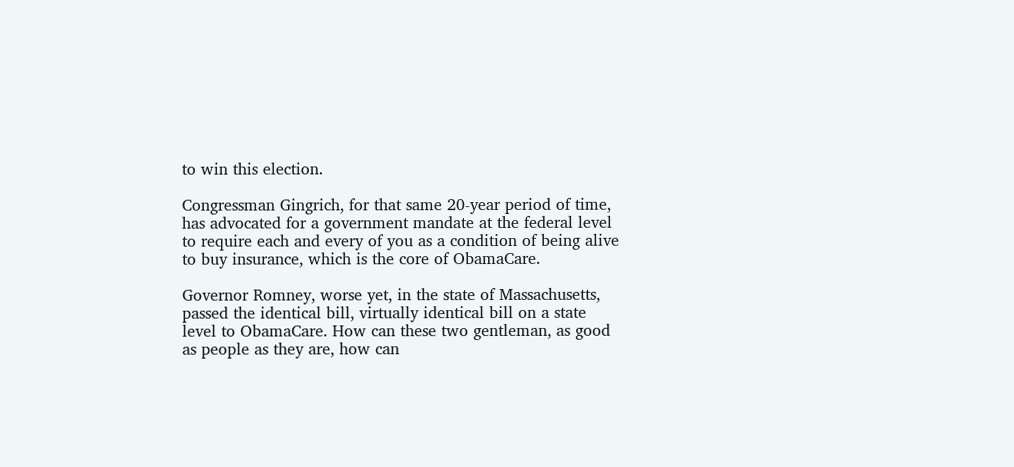to win this election.

Congressman Gingrich, for that same 20-year period of time, has advocated for a government mandate at the federal level to require each and every of you as a condition of being alive to buy insurance, which is the core of ObamaCare.

Governor Romney, worse yet, in the state of Massachusetts, passed the identical bill, virtually identical bill on a state level to ObamaCare. How can these two gentleman, as good as people as they are, how can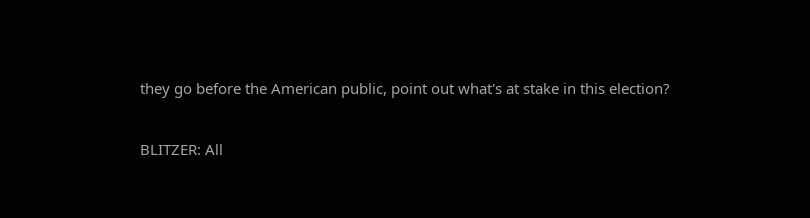they go before the American public, point out what's at stake in this election?

BLITZER: All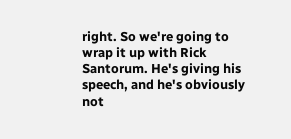right. So we're going to wrap it up with Rick Santorum. He's giving his speech, and he's obviously not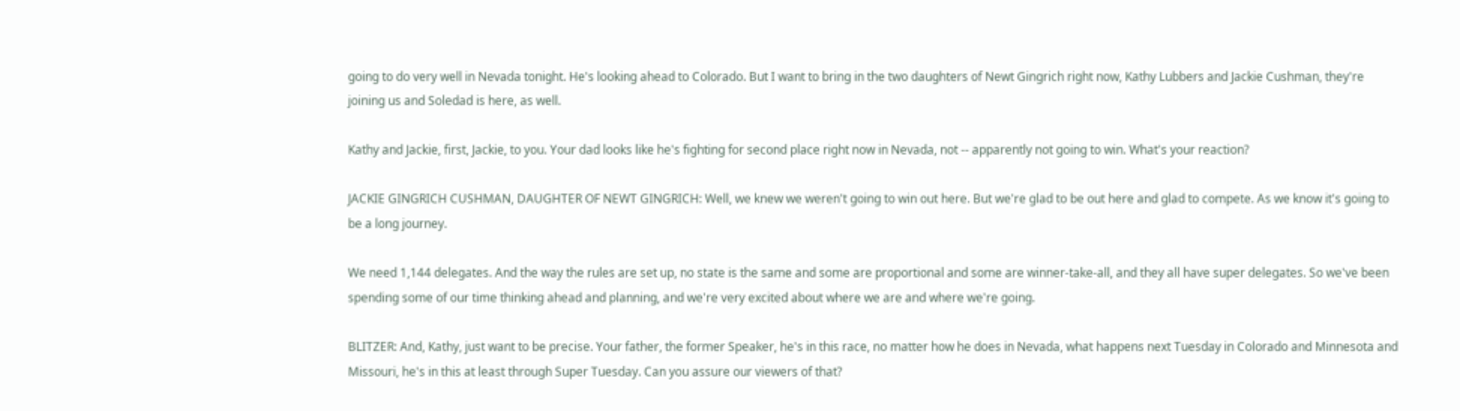going to do very well in Nevada tonight. He's looking ahead to Colorado. But I want to bring in the two daughters of Newt Gingrich right now, Kathy Lubbers and Jackie Cushman, they're joining us and Soledad is here, as well.

Kathy and Jackie, first, Jackie, to you. Your dad looks like he's fighting for second place right now in Nevada, not -- apparently not going to win. What's your reaction?

JACKIE GINGRICH CUSHMAN, DAUGHTER OF NEWT GINGRICH: Well, we knew we weren't going to win out here. But we're glad to be out here and glad to compete. As we know it's going to be a long journey.

We need 1,144 delegates. And the way the rules are set up, no state is the same and some are proportional and some are winner-take-all, and they all have super delegates. So we've been spending some of our time thinking ahead and planning, and we're very excited about where we are and where we're going.

BLITZER: And, Kathy, just want to be precise. Your father, the former Speaker, he's in this race, no matter how he does in Nevada, what happens next Tuesday in Colorado and Minnesota and Missouri, he's in this at least through Super Tuesday. Can you assure our viewers of that?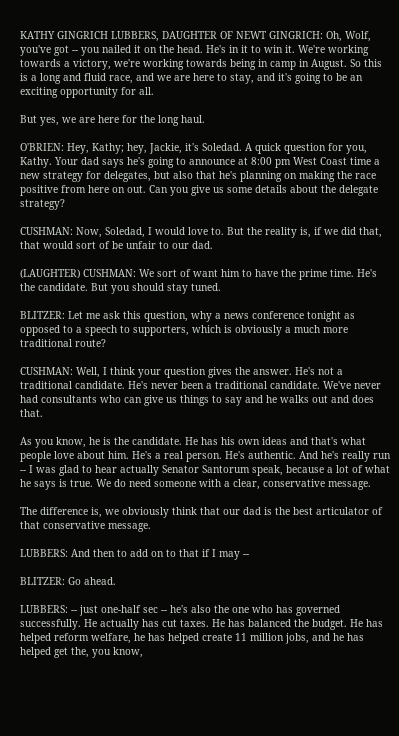KATHY GINGRICH LUBBERS, DAUGHTER OF NEWT GINGRICH: Oh, Wolf, you've got -- you nailed it on the head. He's in it to win it. We're working towards a victory, we're working towards being in camp in August. So this is a long and fluid race, and we are here to stay, and it's going to be an exciting opportunity for all.

But yes, we are here for the long haul.

O'BRIEN: Hey, Kathy; hey, Jackie, it's Soledad. A quick question for you, Kathy. Your dad says he's going to announce at 8:00 pm West Coast time a new strategy for delegates, but also that he's planning on making the race positive from here on out. Can you give us some details about the delegate strategy?

CUSHMAN: Now, Soledad, I would love to. But the reality is, if we did that, that would sort of be unfair to our dad.

(LAUGHTER) CUSHMAN: We sort of want him to have the prime time. He's the candidate. But you should stay tuned.

BLITZER: Let me ask this question, why a news conference tonight as opposed to a speech to supporters, which is obviously a much more traditional route?

CUSHMAN: Well, I think your question gives the answer. He's not a traditional candidate. He's never been a traditional candidate. We've never had consultants who can give us things to say and he walks out and does that.

As you know, he is the candidate. He has his own ideas and that's what people love about him. He's a real person. He's authentic. And he's really run -- I was glad to hear actually Senator Santorum speak, because a lot of what he says is true. We do need someone with a clear, conservative message.

The difference is, we obviously think that our dad is the best articulator of that conservative message.

LUBBERS: And then to add on to that if I may --

BLITZER: Go ahead.

LUBBERS: -- just one-half sec -- he's also the one who has governed successfully. He actually has cut taxes. He has balanced the budget. He has helped reform welfare, he has helped create 11 million jobs, and he has helped get the, you know,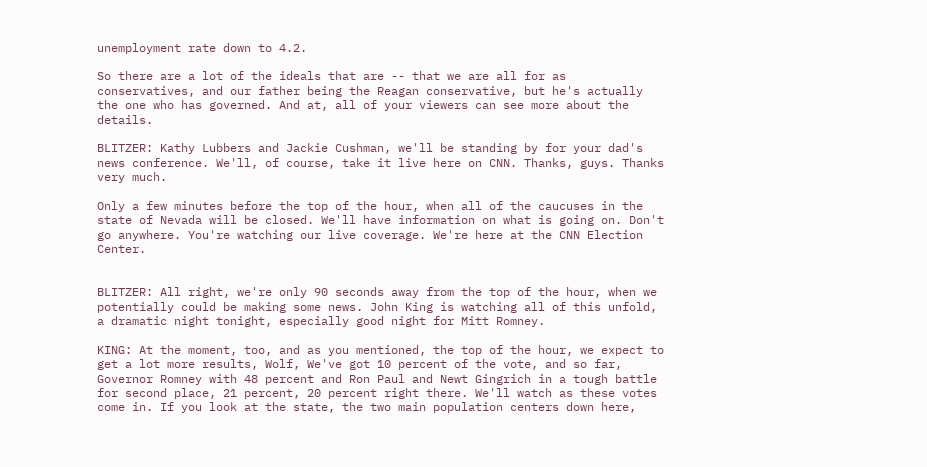unemployment rate down to 4.2.

So there are a lot of the ideals that are -- that we are all for as conservatives, and our father being the Reagan conservative, but he's actually the one who has governed. And at, all of your viewers can see more about the details.

BLITZER: Kathy Lubbers and Jackie Cushman, we'll be standing by for your dad's news conference. We'll, of course, take it live here on CNN. Thanks, guys. Thanks very much.

Only a few minutes before the top of the hour, when all of the caucuses in the state of Nevada will be closed. We'll have information on what is going on. Don't go anywhere. You're watching our live coverage. We're here at the CNN Election Center.


BLITZER: All right, we're only 90 seconds away from the top of the hour, when we potentially could be making some news. John King is watching all of this unfold, a dramatic night tonight, especially good night for Mitt Romney.

KING: At the moment, too, and as you mentioned, the top of the hour, we expect to get a lot more results, Wolf, We've got 10 percent of the vote, and so far, Governor Romney with 48 percent and Ron Paul and Newt Gingrich in a tough battle for second place, 21 percent, 20 percent right there. We'll watch as these votes come in. If you look at the state, the two main population centers down here,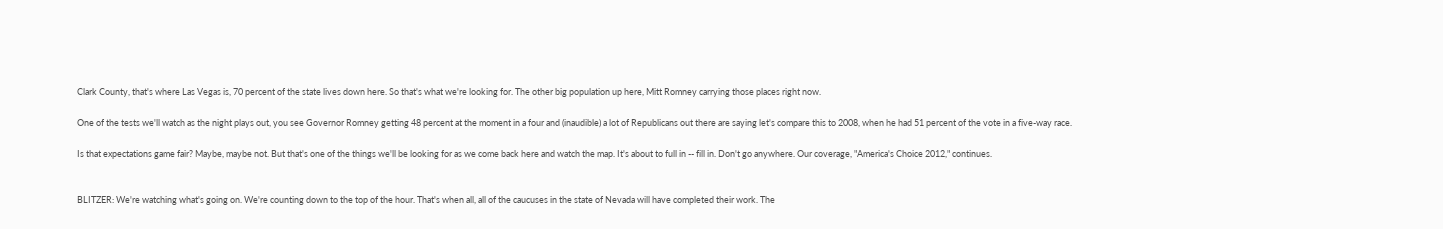Clark County, that's where Las Vegas is, 70 percent of the state lives down here. So that's what we're looking for. The other big population up here, Mitt Romney carrying those places right now.

One of the tests we'll watch as the night plays out, you see Governor Romney getting 48 percent at the moment in a four and (inaudible) a lot of Republicans out there are saying let's compare this to 2008, when he had 51 percent of the vote in a five-way race.

Is that expectations game fair? Maybe, maybe not. But that's one of the things we'll be looking for as we come back here and watch the map. It's about to full in -- fill in. Don't go anywhere. Our coverage, "America's Choice 2012," continues.


BLITZER: We're watching what's going on. We're counting down to the top of the hour. That's when all, all of the caucuses in the state of Nevada will have completed their work. The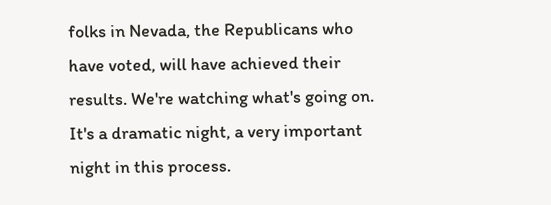folks in Nevada, the Republicans who have voted, will have achieved their results. We're watching what's going on. It's a dramatic night, a very important night in this process.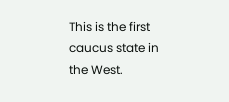This is the first caucus state in the West.